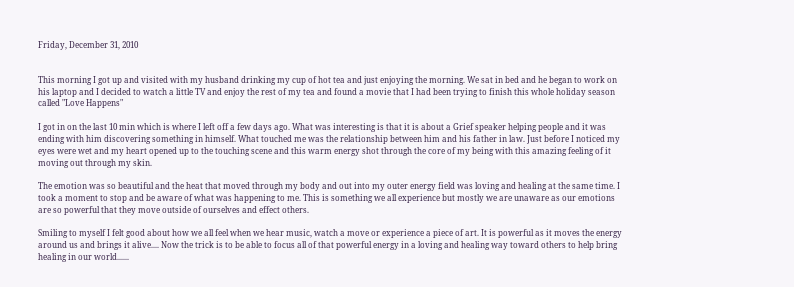Friday, December 31, 2010


This morning I got up and visited with my husband drinking my cup of hot tea and just enjoying the morning. We sat in bed and he began to work on his laptop and I decided to watch a little TV and enjoy the rest of my tea and found a movie that I had been trying to finish this whole holiday season called "Love Happens"

I got in on the last 10 min which is where I left off a few days ago. What was interesting is that it is about a Grief speaker helping people and it was ending with him discovering something in himself. What touched me was the relationship between him and his father in law. Just before I noticed my eyes were wet and my heart opened up to the touching scene and this warm energy shot through the core of my being with this amazing feeling of it moving out through my skin.

The emotion was so beautiful and the heat that moved through my body and out into my outer energy field was loving and healing at the same time. I took a moment to stop and be aware of what was happening to me. This is something we all experience but mostly we are unaware as our emotions are so powerful that they move outside of ourselves and effect others.

Smiling to myself I felt good about how we all feel when we hear music, watch a move or experience a piece of art. It is powerful as it moves the energy around us and brings it alive.... Now the trick is to be able to focus all of that powerful energy in a loving and healing way toward others to help bring healing in our world......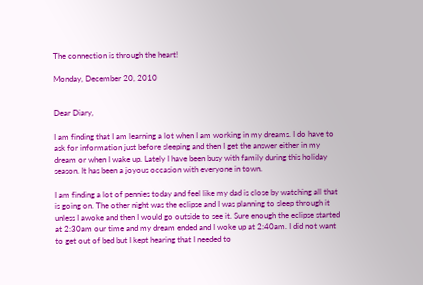The connection is through the heart!

Monday, December 20, 2010


Dear Diary,

I am finding that I am learning a lot when I am working in my dreams. I do have to ask for information just before sleeping and then I get the answer either in my dream or when I wake up. Lately I have been busy with family during this holiday season. It has been a joyous occasion with everyone in town.

I am finding a lot of pennies today and feel like my dad is close by watching all that is going on. The other night was the eclipse and I was planning to sleep through it unless I awoke and then I would go outside to see it. Sure enough the eclipse started at 2:30am our time and my dream ended and I woke up at 2:40am. I did not want to get out of bed but I kept hearing that I needed to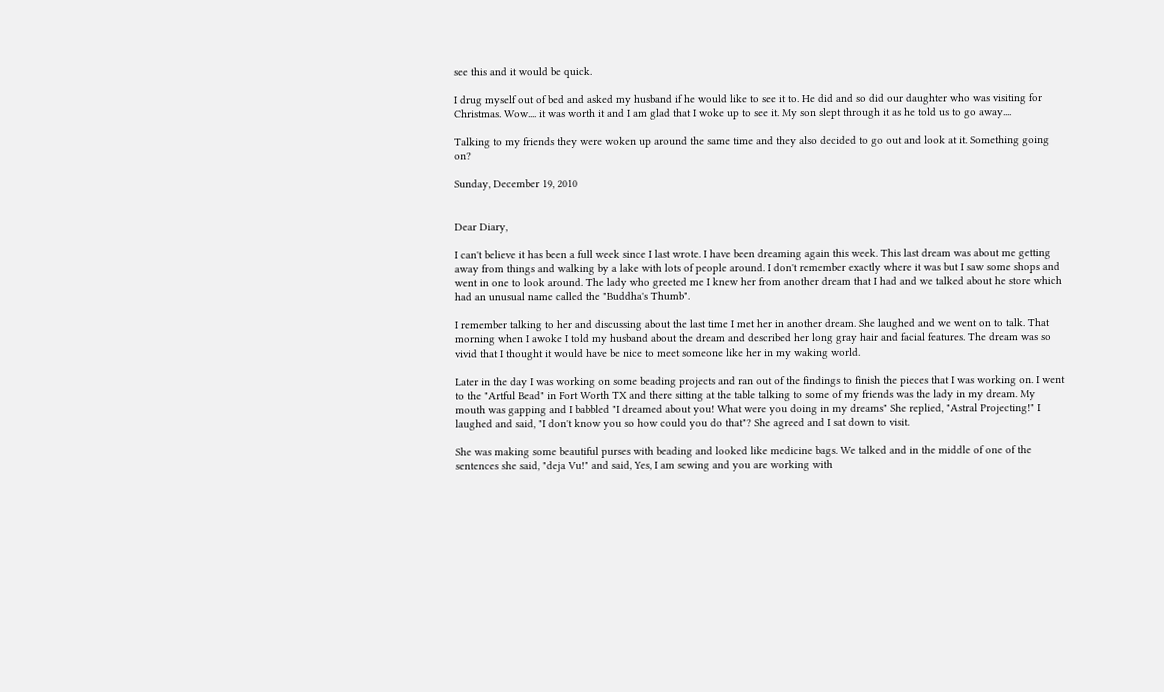see this and it would be quick.

I drug myself out of bed and asked my husband if he would like to see it to. He did and so did our daughter who was visiting for Christmas. Wow.... it was worth it and I am glad that I woke up to see it. My son slept through it as he told us to go away....

Talking to my friends they were woken up around the same time and they also decided to go out and look at it. Something going on?

Sunday, December 19, 2010


Dear Diary,

I can't believe it has been a full week since I last wrote. I have been dreaming again this week. This last dream was about me getting away from things and walking by a lake with lots of people around. I don't remember exactly where it was but I saw some shops and went in one to look around. The lady who greeted me I knew her from another dream that I had and we talked about he store which had an unusual name called the "Buddha's Thumb".

I remember talking to her and discussing about the last time I met her in another dream. She laughed and we went on to talk. That morning when I awoke I told my husband about the dream and described her long gray hair and facial features. The dream was so vivid that I thought it would have be nice to meet someone like her in my waking world.

Later in the day I was working on some beading projects and ran out of the findings to finish the pieces that I was working on. I went to the "Artful Bead" in Fort Worth TX and there sitting at the table talking to some of my friends was the lady in my dream. My mouth was gapping and I babbled "I dreamed about you! What were you doing in my dreams" She replied, "Astral Projecting!" I laughed and said, "I don't know you so how could you do that"? She agreed and I sat down to visit.

She was making some beautiful purses with beading and looked like medicine bags. We talked and in the middle of one of the sentences she said, "deja Vu!" and said, Yes, I am sewing and you are working with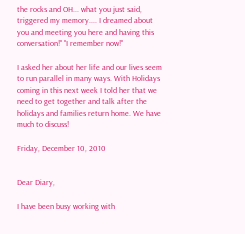the rocks and OH... what you just said, triggered my memory.... I dreamed about you and meeting you here and having this conversation!" "I remember now!"

I asked her about her life and our lives seem to run parallel in many ways. With Holidays coming in this next week I told her that we need to get together and talk after the holidays and families return home. We have much to discuss!

Friday, December 10, 2010


Dear Diary,

I have been busy working with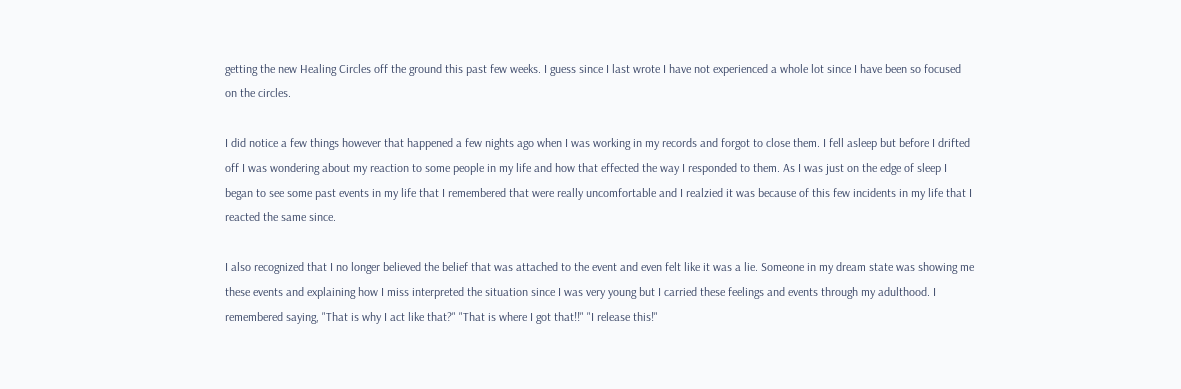getting the new Healing Circles off the ground this past few weeks. I guess since I last wrote I have not experienced a whole lot since I have been so focused on the circles.

I did notice a few things however that happened a few nights ago when I was working in my records and forgot to close them. I fell asleep but before I drifted off I was wondering about my reaction to some people in my life and how that effected the way I responded to them. As I was just on the edge of sleep I began to see some past events in my life that I remembered that were really uncomfortable and I realzied it was because of this few incidents in my life that I reacted the same since.

I also recognized that I no longer believed the belief that was attached to the event and even felt like it was a lie. Someone in my dream state was showing me these events and explaining how I miss interpreted the situation since I was very young but I carried these feelings and events through my adulthood. I remembered saying, "That is why I act like that?" "That is where I got that!!" "I release this!"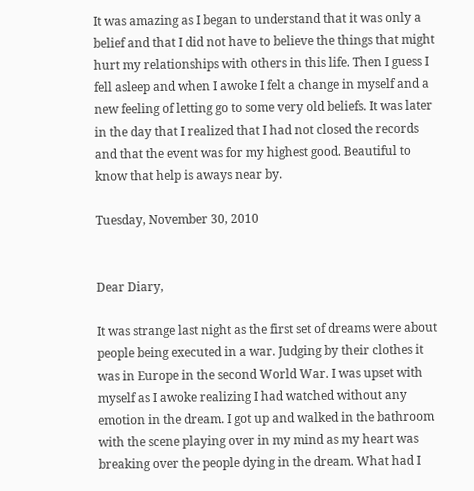It was amazing as I began to understand that it was only a belief and that I did not have to believe the things that might hurt my relationships with others in this life. Then I guess I fell asleep and when I awoke I felt a change in myself and a new feeling of letting go to some very old beliefs. It was later in the day that I realized that I had not closed the records and that the event was for my highest good. Beautiful to know that help is aways near by.

Tuesday, November 30, 2010


Dear Diary,

It was strange last night as the first set of dreams were about people being executed in a war. Judging by their clothes it was in Europe in the second World War. I was upset with myself as I awoke realizing I had watched without any emotion in the dream. I got up and walked in the bathroom with the scene playing over in my mind as my heart was breaking over the people dying in the dream. What had I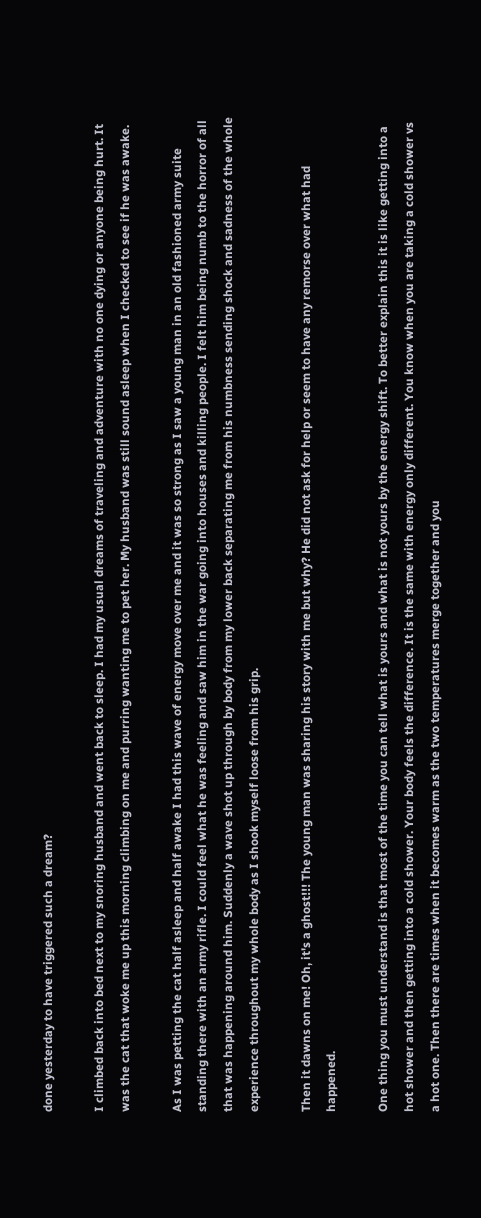done yesterday to have triggered such a dream?

I climbed back into bed next to my snoring husband and went back to sleep. I had my usual dreams of traveling and adventure with no one dying or anyone being hurt. It was the cat that woke me up this morning climbing on me and purring wanting me to pet her. My husband was still sound asleep when I checked to see if he was awake.

As I was petting the cat half asleep and half awake I had this wave of energy move over me and it was so strong as I saw a young man in an old fashioned army suite standing there with an army rifle. I could feel what he was feeling and saw him in the war going into houses and killing people. I felt him being numb to the horror of all that was happening around him. Suddenly a wave shot up through by body from my lower back separating me from his numbness sending shock and sadness of the whole experience throughout my whole body as I shook myself loose from his grip.

Then it dawns on me! Oh, it's a ghost!!! The young man was sharing his story with me but why? He did not ask for help or seem to have any remorse over what had happened.

One thing you must understand is that most of the time you can tell what is yours and what is not yours by the energy shift. To better explain this it is like getting into a hot shower and then getting into a cold shower. Your body feels the difference. It is the same with energy only different. You know when you are taking a cold shower vs a hot one. Then there are times when it becomes warm as the two temperatures merge together and you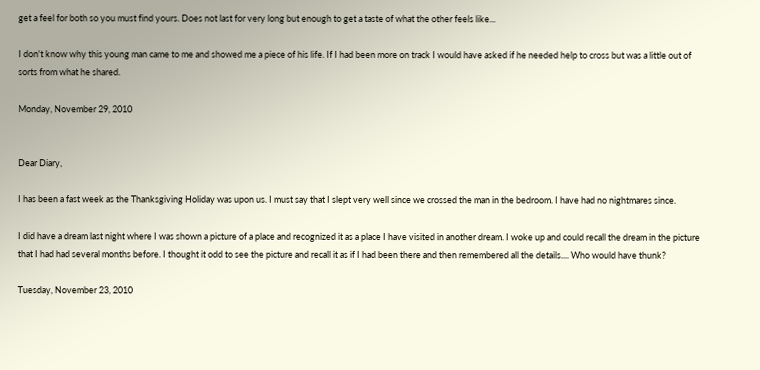get a feel for both so you must find yours. Does not last for very long but enough to get a taste of what the other feels like...

I don't know why this young man came to me and showed me a piece of his life. If I had been more on track I would have asked if he needed help to cross but was a little out of sorts from what he shared.

Monday, November 29, 2010


Dear Diary,

I has been a fast week as the Thanksgiving Holiday was upon us. I must say that I slept very well since we crossed the man in the bedroom. I have had no nightmares since.

I did have a dream last night where I was shown a picture of a place and recognized it as a place I have visited in another dream. I woke up and could recall the dream in the picture that I had had several months before. I thought it odd to see the picture and recall it as if I had been there and then remembered all the details.... Who would have thunk?

Tuesday, November 23, 2010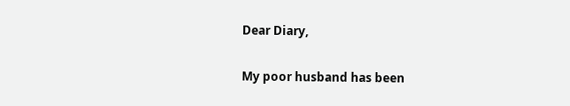Dear Diary,

My poor husband has been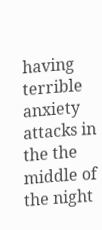having terrible anxiety attacks in the the middle of the night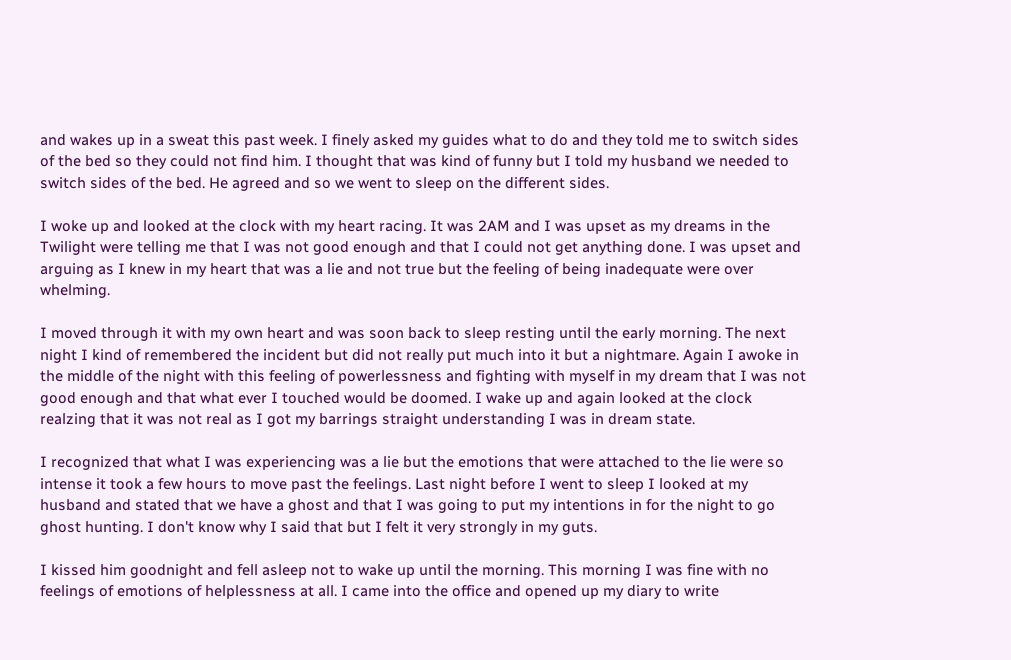and wakes up in a sweat this past week. I finely asked my guides what to do and they told me to switch sides of the bed so they could not find him. I thought that was kind of funny but I told my husband we needed to switch sides of the bed. He agreed and so we went to sleep on the different sides.

I woke up and looked at the clock with my heart racing. It was 2AM and I was upset as my dreams in the Twilight were telling me that I was not good enough and that I could not get anything done. I was upset and arguing as I knew in my heart that was a lie and not true but the feeling of being inadequate were over whelming.

I moved through it with my own heart and was soon back to sleep resting until the early morning. The next night I kind of remembered the incident but did not really put much into it but a nightmare. Again I awoke in the middle of the night with this feeling of powerlessness and fighting with myself in my dream that I was not good enough and that what ever I touched would be doomed. I wake up and again looked at the clock realzing that it was not real as I got my barrings straight understanding I was in dream state.

I recognized that what I was experiencing was a lie but the emotions that were attached to the lie were so intense it took a few hours to move past the feelings. Last night before I went to sleep I looked at my husband and stated that we have a ghost and that I was going to put my intentions in for the night to go ghost hunting. I don't know why I said that but I felt it very strongly in my guts.

I kissed him goodnight and fell asleep not to wake up until the morning. This morning I was fine with no feelings of emotions of helplessness at all. I came into the office and opened up my diary to write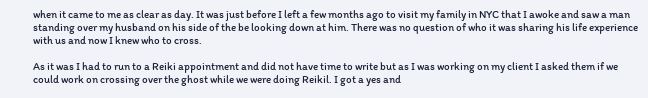when it came to me as clear as day. It was just before I left a few months ago to visit my family in NYC that I awoke and saw a man standing over my husband on his side of the be looking down at him. There was no question of who it was sharing his life experience with us and now I knew who to cross.

As it was I had to run to a Reiki appointment and did not have time to write but as I was working on my client I asked them if we could work on crossing over the ghost while we were doing Reikil. I got a yes and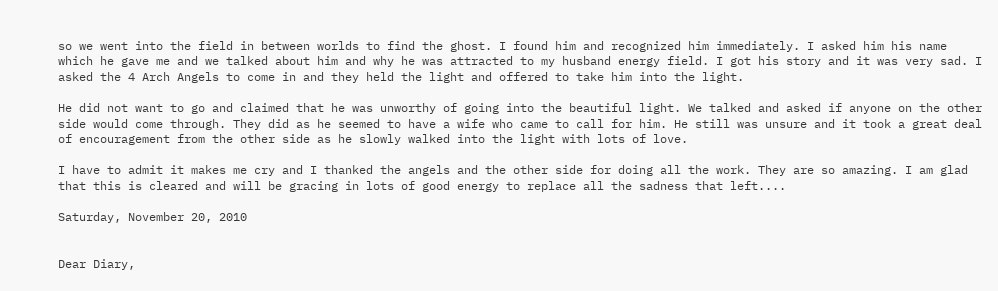so we went into the field in between worlds to find the ghost. I found him and recognized him immediately. I asked him his name which he gave me and we talked about him and why he was attracted to my husband energy field. I got his story and it was very sad. I asked the 4 Arch Angels to come in and they held the light and offered to take him into the light.

He did not want to go and claimed that he was unworthy of going into the beautiful light. We talked and asked if anyone on the other side would come through. They did as he seemed to have a wife who came to call for him. He still was unsure and it took a great deal of encouragement from the other side as he slowly walked into the light with lots of love.

I have to admit it makes me cry and I thanked the angels and the other side for doing all the work. They are so amazing. I am glad that this is cleared and will be gracing in lots of good energy to replace all the sadness that left....

Saturday, November 20, 2010


Dear Diary,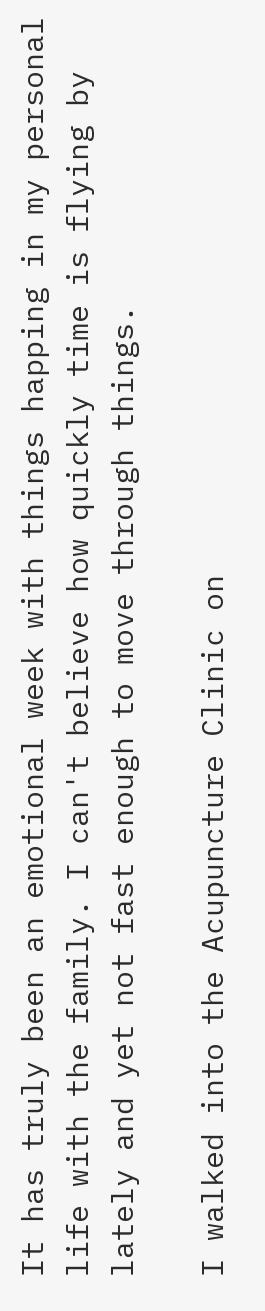It has truly been an emotional week with things happing in my personal life with the family. I can't believe how quickly time is flying by lately and yet not fast enough to move through things.

I walked into the Acupuncture Clinic on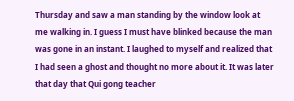Thursday and saw a man standing by the window look at me walking in. I guess I must have blinked because the man was gone in an instant. I laughed to myself and realized that I had seen a ghost and thought no more about it. It was later that day that Qui gong teacher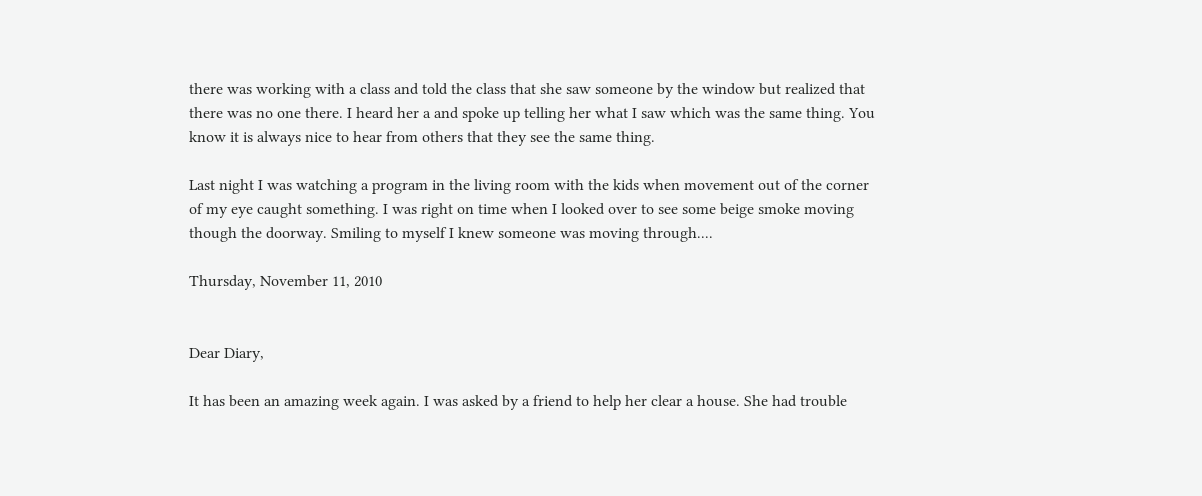there was working with a class and told the class that she saw someone by the window but realized that there was no one there. I heard her a and spoke up telling her what I saw which was the same thing. You know it is always nice to hear from others that they see the same thing.

Last night I was watching a program in the living room with the kids when movement out of the corner of my eye caught something. I was right on time when I looked over to see some beige smoke moving though the doorway. Smiling to myself I knew someone was moving through....

Thursday, November 11, 2010


Dear Diary,

It has been an amazing week again. I was asked by a friend to help her clear a house. She had trouble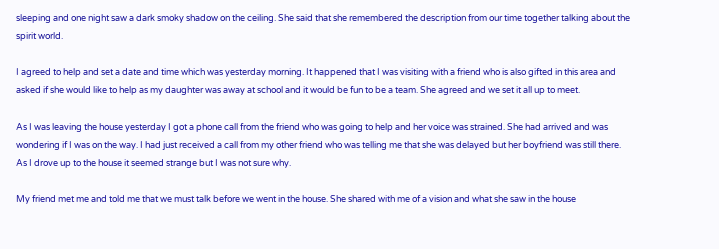sleeping and one night saw a dark smoky shadow on the ceiling. She said that she remembered the description from our time together talking about the spirit world.

I agreed to help and set a date and time which was yesterday morning. It happened that I was visiting with a friend who is also gifted in this area and asked if she would like to help as my daughter was away at school and it would be fun to be a team. She agreed and we set it all up to meet.

As I was leaving the house yesterday I got a phone call from the friend who was going to help and her voice was strained. She had arrived and was wondering if I was on the way. I had just received a call from my other friend who was telling me that she was delayed but her boyfriend was still there. As I drove up to the house it seemed strange but I was not sure why.

My friend met me and told me that we must talk before we went in the house. She shared with me of a vision and what she saw in the house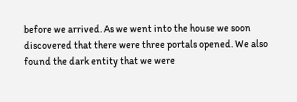before we arrived. As we went into the house we soon discovered that there were three portals opened. We also found the dark entity that we were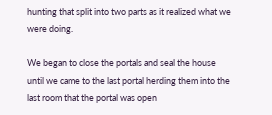hunting that split into two parts as it realized what we were doing.

We began to close the portals and seal the house until we came to the last portal herding them into the last room that the portal was open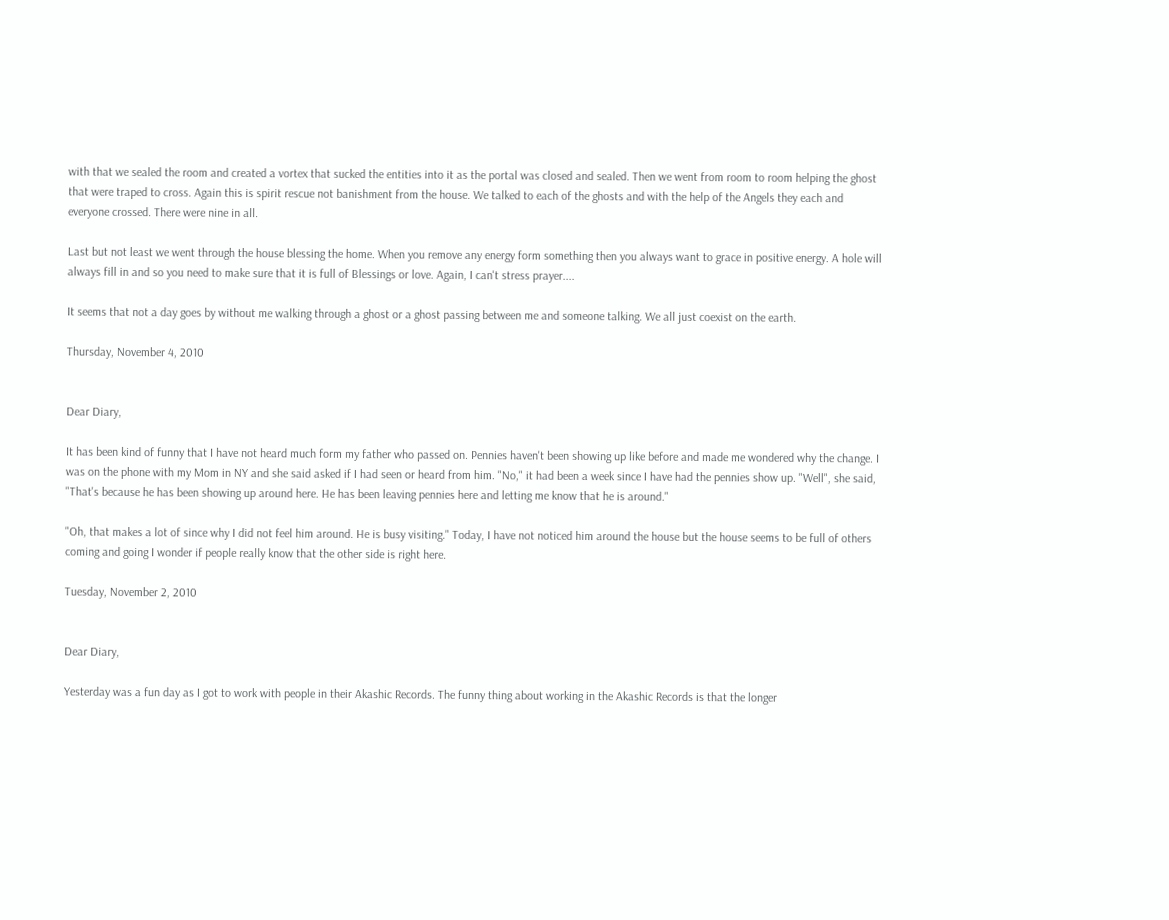with that we sealed the room and created a vortex that sucked the entities into it as the portal was closed and sealed. Then we went from room to room helping the ghost that were traped to cross. Again this is spirit rescue not banishment from the house. We talked to each of the ghosts and with the help of the Angels they each and everyone crossed. There were nine in all.

Last but not least we went through the house blessing the home. When you remove any energy form something then you always want to grace in positive energy. A hole will always fill in and so you need to make sure that it is full of Blessings or love. Again, I can't stress prayer....

It seems that not a day goes by without me walking through a ghost or a ghost passing between me and someone talking. We all just coexist on the earth.

Thursday, November 4, 2010


Dear Diary,

It has been kind of funny that I have not heard much form my father who passed on. Pennies haven't been showing up like before and made me wondered why the change. I was on the phone with my Mom in NY and she said asked if I had seen or heard from him. "No," it had been a week since I have had the pennies show up. "Well", she said, "That's because he has been showing up around here. He has been leaving pennies here and letting me know that he is around."

"Oh, that makes a lot of since why I did not feel him around. He is busy visiting." Today, I have not noticed him around the house but the house seems to be full of others coming and going I wonder if people really know that the other side is right here.

Tuesday, November 2, 2010


Dear Diary,

Yesterday was a fun day as I got to work with people in their Akashic Records. The funny thing about working in the Akashic Records is that the longer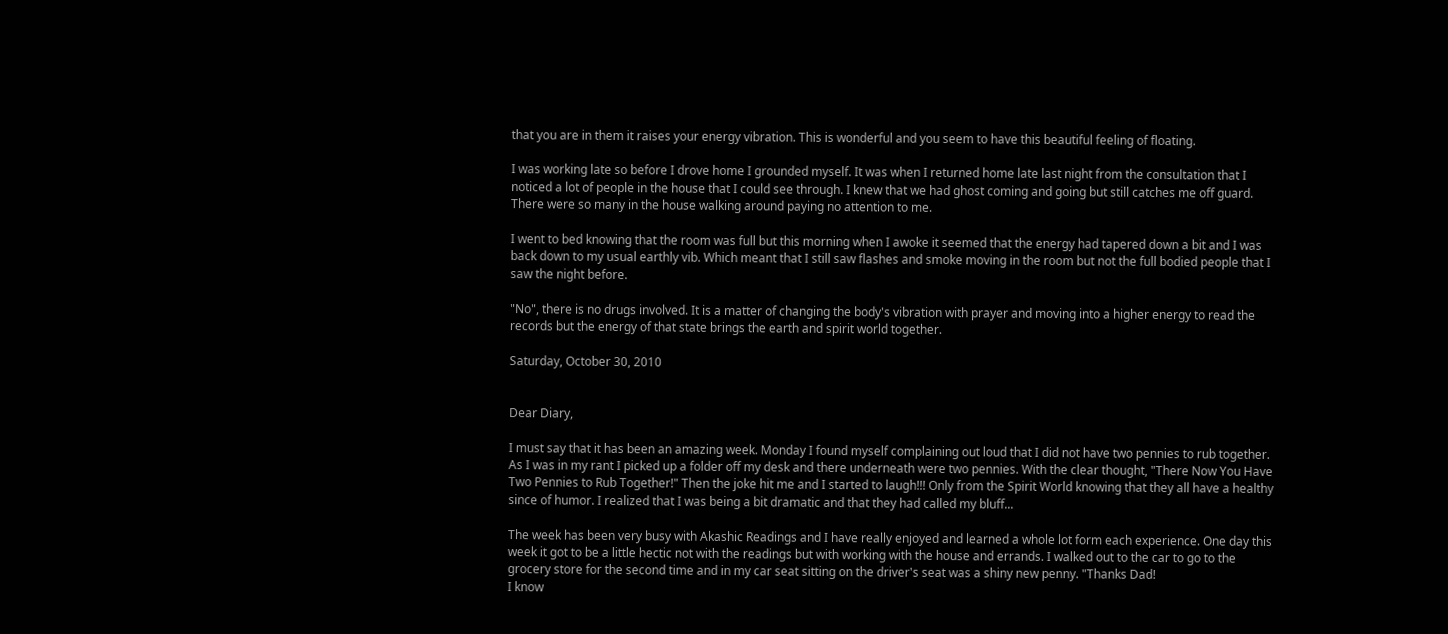that you are in them it raises your energy vibration. This is wonderful and you seem to have this beautiful feeling of floating.

I was working late so before I drove home I grounded myself. It was when I returned home late last night from the consultation that I noticed a lot of people in the house that I could see through. I knew that we had ghost coming and going but still catches me off guard. There were so many in the house walking around paying no attention to me.

I went to bed knowing that the room was full but this morning when I awoke it seemed that the energy had tapered down a bit and I was back down to my usual earthly vib. Which meant that I still saw flashes and smoke moving in the room but not the full bodied people that I saw the night before.

"No", there is no drugs involved. It is a matter of changing the body's vibration with prayer and moving into a higher energy to read the records but the energy of that state brings the earth and spirit world together.

Saturday, October 30, 2010


Dear Diary,

I must say that it has been an amazing week. Monday I found myself complaining out loud that I did not have two pennies to rub together. As I was in my rant I picked up a folder off my desk and there underneath were two pennies. With the clear thought, "There Now You Have Two Pennies to Rub Together!" Then the joke hit me and I started to laugh!!! Only from the Spirit World knowing that they all have a healthy since of humor. I realized that I was being a bit dramatic and that they had called my bluff...

The week has been very busy with Akashic Readings and I have really enjoyed and learned a whole lot form each experience. One day this week it got to be a little hectic not with the readings but with working with the house and errands. I walked out to the car to go to the grocery store for the second time and in my car seat sitting on the driver's seat was a shiny new penny. "Thanks Dad!
I know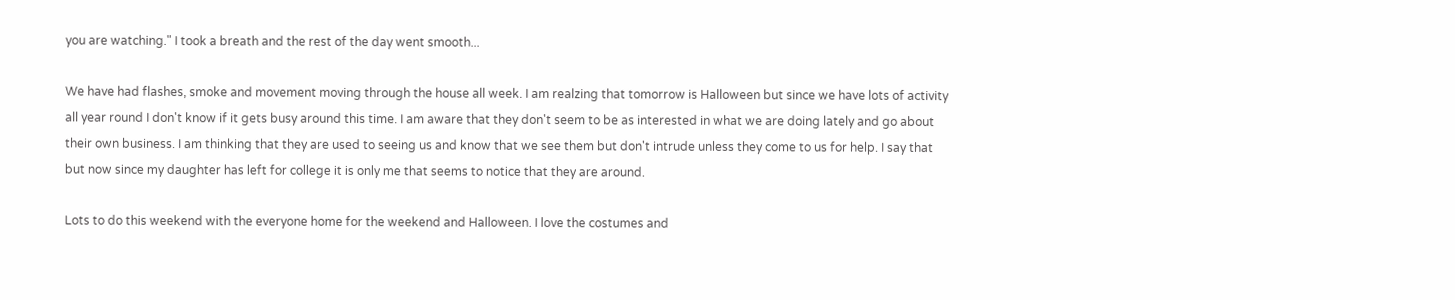you are watching." I took a breath and the rest of the day went smooth...

We have had flashes, smoke and movement moving through the house all week. I am realzing that tomorrow is Halloween but since we have lots of activity all year round I don't know if it gets busy around this time. I am aware that they don't seem to be as interested in what we are doing lately and go about their own business. I am thinking that they are used to seeing us and know that we see them but don't intrude unless they come to us for help. I say that but now since my daughter has left for college it is only me that seems to notice that they are around.

Lots to do this weekend with the everyone home for the weekend and Halloween. I love the costumes and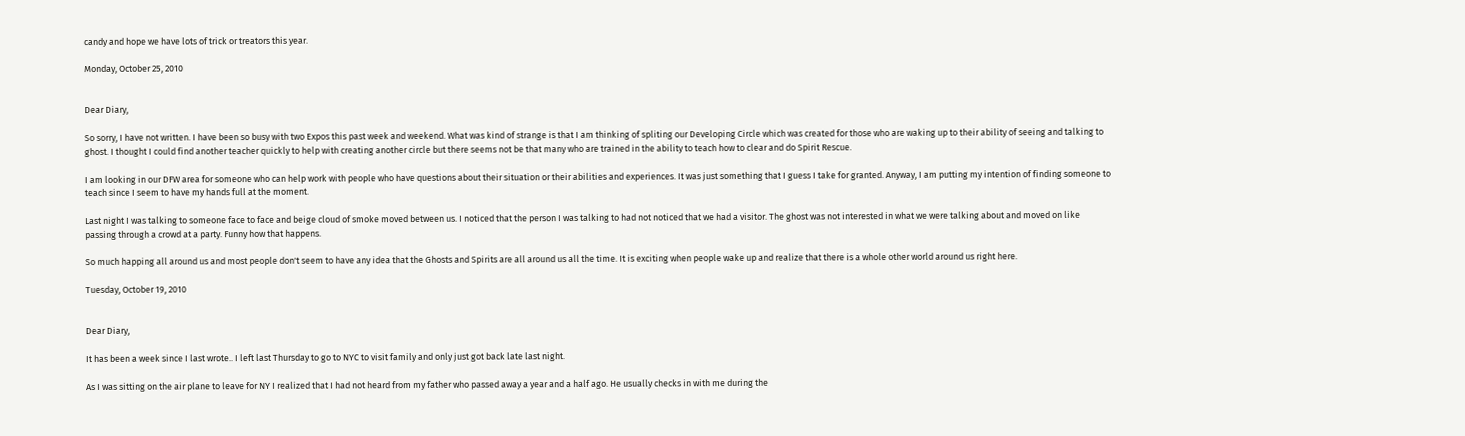candy and hope we have lots of trick or treators this year.

Monday, October 25, 2010


Dear Diary,

So sorry, I have not written. I have been so busy with two Expos this past week and weekend. What was kind of strange is that I am thinking of spliting our Developing Circle which was created for those who are waking up to their ability of seeing and talking to ghost. I thought I could find another teacher quickly to help with creating another circle but there seems not be that many who are trained in the ability to teach how to clear and do Spirit Rescue.

I am looking in our DFW area for someone who can help work with people who have questions about their situation or their abilities and experiences. It was just something that I guess I take for granted. Anyway, I am putting my intention of finding someone to teach since I seem to have my hands full at the moment.

Last night I was talking to someone face to face and beige cloud of smoke moved between us. I noticed that the person I was talking to had not noticed that we had a visitor. The ghost was not interested in what we were talking about and moved on like passing through a crowd at a party. Funny how that happens.

So much happing all around us and most people don't seem to have any idea that the Ghosts and Spirits are all around us all the time. It is exciting when people wake up and realize that there is a whole other world around us right here.

Tuesday, October 19, 2010


Dear Diary,

It has been a week since I last wrote.. I left last Thursday to go to NYC to visit family and only just got back late last night.

As I was sitting on the air plane to leave for NY I realized that I had not heard from my father who passed away a year and a half ago. He usually checks in with me during the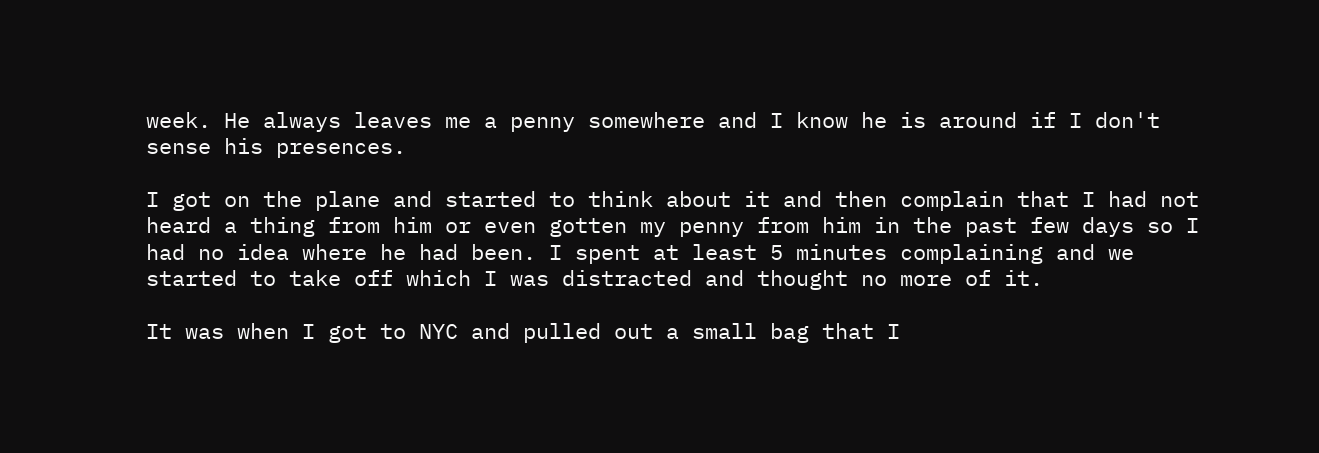week. He always leaves me a penny somewhere and I know he is around if I don't sense his presences.

I got on the plane and started to think about it and then complain that I had not heard a thing from him or even gotten my penny from him in the past few days so I had no idea where he had been. I spent at least 5 minutes complaining and we started to take off which I was distracted and thought no more of it.

It was when I got to NYC and pulled out a small bag that I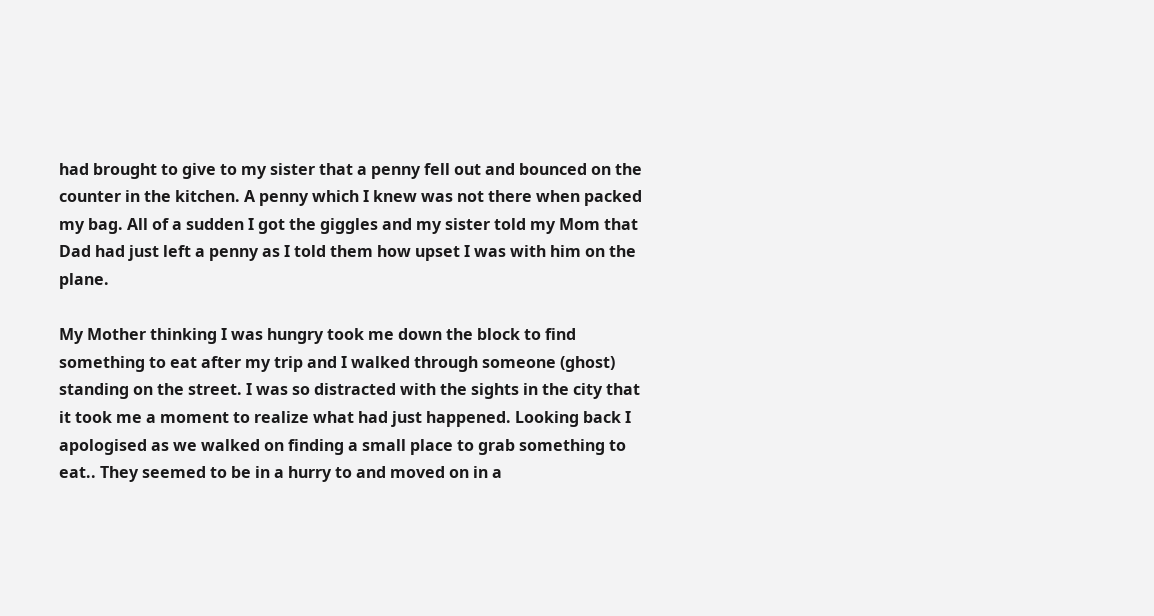had brought to give to my sister that a penny fell out and bounced on the counter in the kitchen. A penny which I knew was not there when packed my bag. All of a sudden I got the giggles and my sister told my Mom that Dad had just left a penny as I told them how upset I was with him on the plane.

My Mother thinking I was hungry took me down the block to find something to eat after my trip and I walked through someone (ghost) standing on the street. I was so distracted with the sights in the city that it took me a moment to realize what had just happened. Looking back I apologised as we walked on finding a small place to grab something to eat.. They seemed to be in a hurry to and moved on in a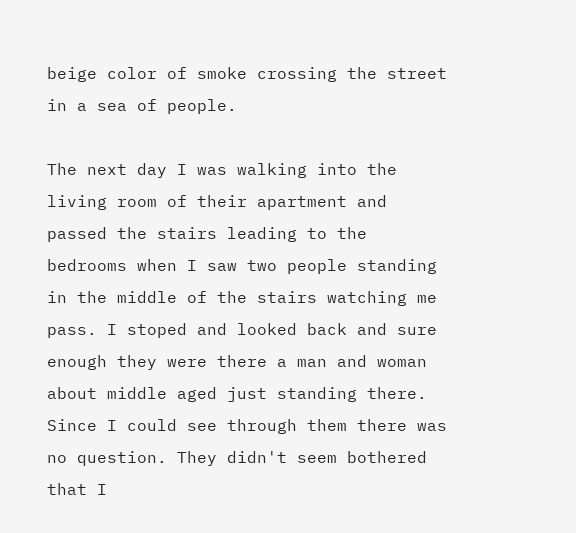beige color of smoke crossing the street in a sea of people.

The next day I was walking into the living room of their apartment and passed the stairs leading to the bedrooms when I saw two people standing in the middle of the stairs watching me pass. I stoped and looked back and sure enough they were there a man and woman about middle aged just standing there. Since I could see through them there was no question. They didn't seem bothered that I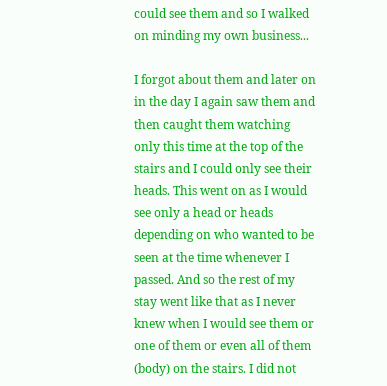could see them and so I walked on minding my own business...

I forgot about them and later on in the day I again saw them and then caught them watching only this time at the top of the stairs and I could only see their heads. This went on as I would see only a head or heads depending on who wanted to be seen at the time whenever I passed. And so the rest of my stay went like that as I never knew when I would see them or one of them or even all of them (body) on the stairs. I did not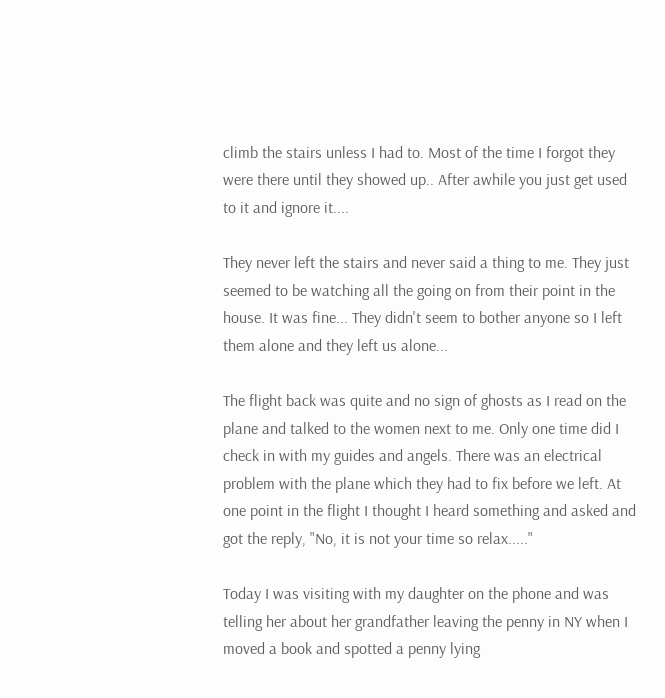climb the stairs unless I had to. Most of the time I forgot they were there until they showed up.. After awhile you just get used to it and ignore it....

They never left the stairs and never said a thing to me. They just seemed to be watching all the going on from their point in the house. It was fine... They didn't seem to bother anyone so I left them alone and they left us alone...

The flight back was quite and no sign of ghosts as I read on the plane and talked to the women next to me. Only one time did I check in with my guides and angels. There was an electrical problem with the plane which they had to fix before we left. At one point in the flight I thought I heard something and asked and got the reply, "No, it is not your time so relax....."

Today I was visiting with my daughter on the phone and was telling her about her grandfather leaving the penny in NY when I moved a book and spotted a penny lying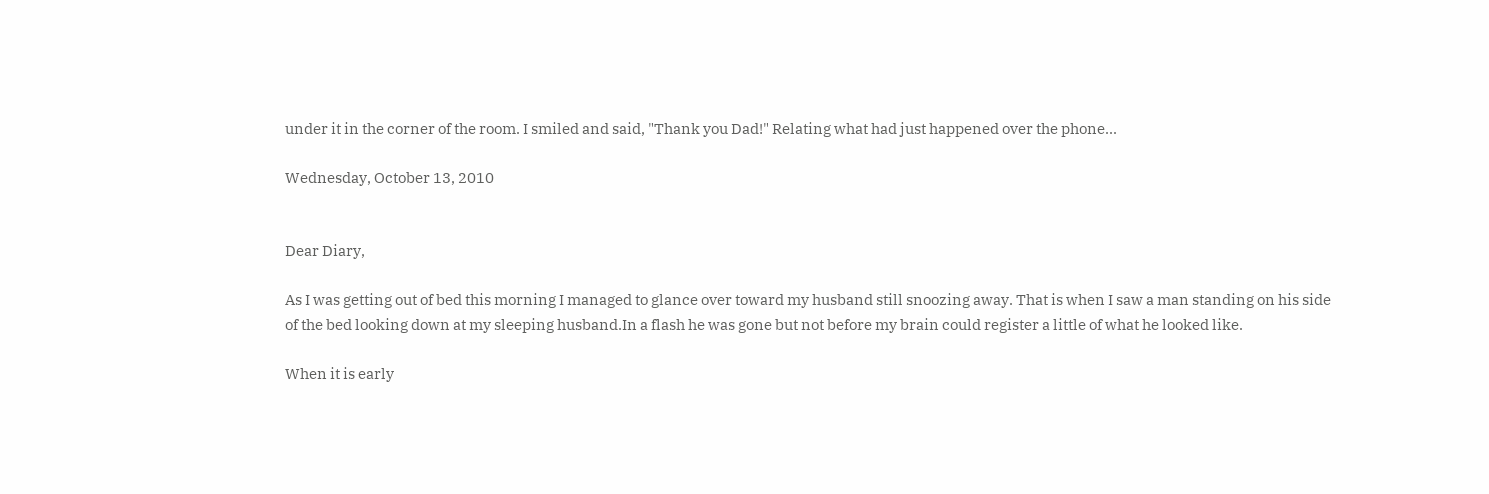under it in the corner of the room. I smiled and said, "Thank you Dad!" Relating what had just happened over the phone...

Wednesday, October 13, 2010


Dear Diary,

As I was getting out of bed this morning I managed to glance over toward my husband still snoozing away. That is when I saw a man standing on his side of the bed looking down at my sleeping husband.In a flash he was gone but not before my brain could register a little of what he looked like.

When it is early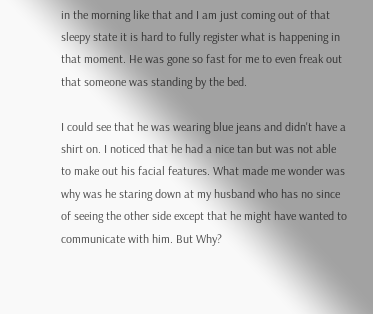in the morning like that and I am just coming out of that sleepy state it is hard to fully register what is happening in that moment. He was gone so fast for me to even freak out that someone was standing by the bed.

I could see that he was wearing blue jeans and didn't have a shirt on. I noticed that he had a nice tan but was not able to make out his facial features. What made me wonder was why was he staring down at my husband who has no since of seeing the other side except that he might have wanted to communicate with him. But Why?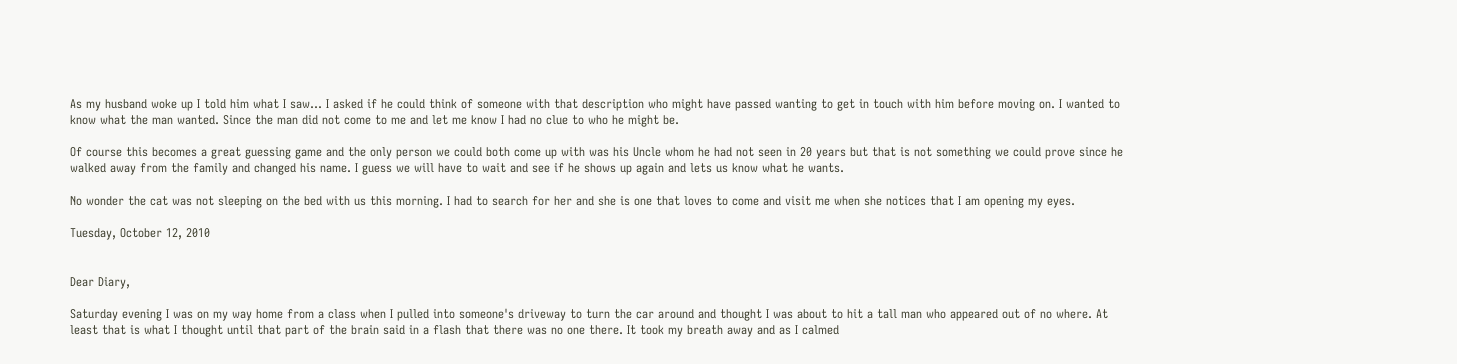As my husband woke up I told him what I saw... I asked if he could think of someone with that description who might have passed wanting to get in touch with him before moving on. I wanted to know what the man wanted. Since the man did not come to me and let me know I had no clue to who he might be.

Of course this becomes a great guessing game and the only person we could both come up with was his Uncle whom he had not seen in 20 years but that is not something we could prove since he walked away from the family and changed his name. I guess we will have to wait and see if he shows up again and lets us know what he wants.

No wonder the cat was not sleeping on the bed with us this morning. I had to search for her and she is one that loves to come and visit me when she notices that I am opening my eyes.

Tuesday, October 12, 2010


Dear Diary,

Saturday evening I was on my way home from a class when I pulled into someone's driveway to turn the car around and thought I was about to hit a tall man who appeared out of no where. At least that is what I thought until that part of the brain said in a flash that there was no one there. It took my breath away and as I calmed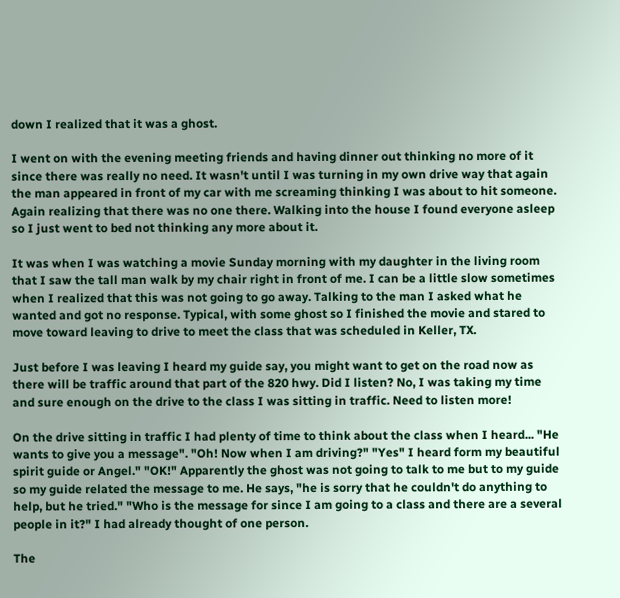down I realized that it was a ghost.

I went on with the evening meeting friends and having dinner out thinking no more of it since there was really no need. It wasn't until I was turning in my own drive way that again the man appeared in front of my car with me screaming thinking I was about to hit someone. Again realizing that there was no one there. Walking into the house I found everyone asleep so I just went to bed not thinking any more about it.

It was when I was watching a movie Sunday morning with my daughter in the living room that I saw the tall man walk by my chair right in front of me. I can be a little slow sometimes when I realized that this was not going to go away. Talking to the man I asked what he wanted and got no response. Typical, with some ghost so I finished the movie and stared to move toward leaving to drive to meet the class that was scheduled in Keller, TX.

Just before I was leaving I heard my guide say, you might want to get on the road now as there will be traffic around that part of the 820 hwy. Did I listen? No, I was taking my time and sure enough on the drive to the class I was sitting in traffic. Need to listen more!

On the drive sitting in traffic I had plenty of time to think about the class when I heard... "He wants to give you a message". "Oh! Now when I am driving?" "Yes" I heard form my beautiful spirit guide or Angel." "OK!" Apparently the ghost was not going to talk to me but to my guide so my guide related the message to me. He says, "he is sorry that he couldn't do anything to help, but he tried." "Who is the message for since I am going to a class and there are a several people in it?" I had already thought of one person.

The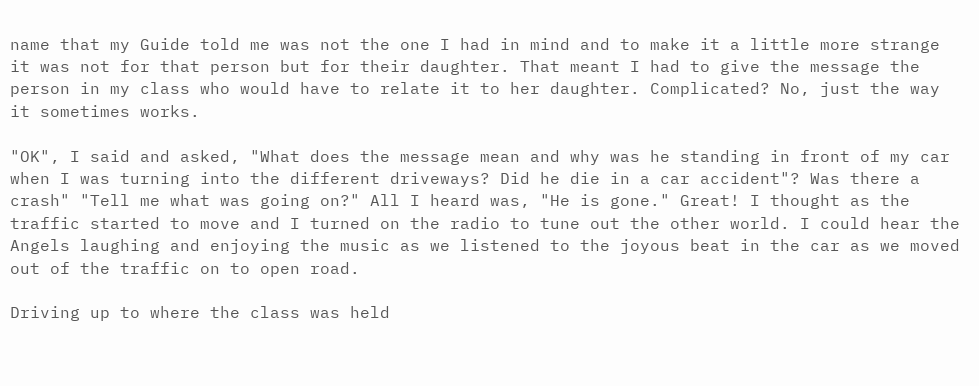name that my Guide told me was not the one I had in mind and to make it a little more strange it was not for that person but for their daughter. That meant I had to give the message the person in my class who would have to relate it to her daughter. Complicated? No, just the way it sometimes works.

"OK", I said and asked, "What does the message mean and why was he standing in front of my car when I was turning into the different driveways? Did he die in a car accident"? Was there a crash" "Tell me what was going on?" All I heard was, "He is gone." Great! I thought as the traffic started to move and I turned on the radio to tune out the other world. I could hear the Angels laughing and enjoying the music as we listened to the joyous beat in the car as we moved out of the traffic on to open road.

Driving up to where the class was held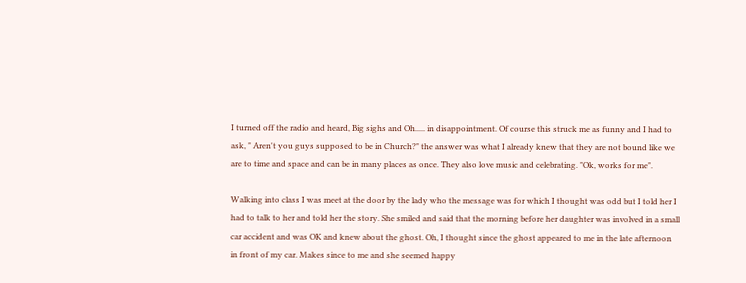I turned off the radio and heard, Big sighs and Oh..... in disappointment. Of course this struck me as funny and I had to ask, " Aren't you guys supposed to be in Church?" the answer was what I already knew that they are not bound like we are to time and space and can be in many places as once. They also love music and celebrating. "Ok, works for me".

Walking into class I was meet at the door by the lady who the message was for which I thought was odd but I told her I had to talk to her and told her the story. She smiled and said that the morning before her daughter was involved in a small car accident and was OK and knew about the ghost. Oh, I thought since the ghost appeared to me in the late afternoon in front of my car. Makes since to me and she seemed happy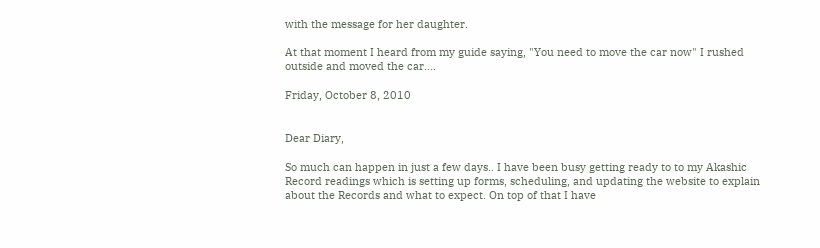with the message for her daughter.

At that moment I heard from my guide saying, "You need to move the car now" I rushed outside and moved the car....

Friday, October 8, 2010


Dear Diary,

So much can happen in just a few days.. I have been busy getting ready to to my Akashic Record readings which is setting up forms, scheduling, and updating the website to explain about the Records and what to expect. On top of that I have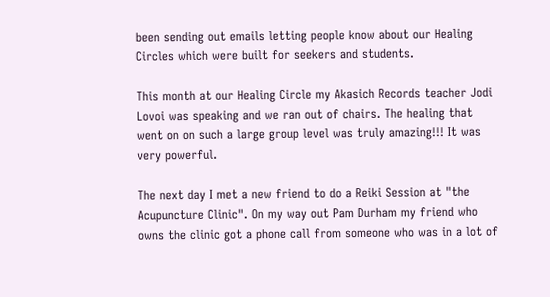been sending out emails letting people know about our Healing Circles which were built for seekers and students.

This month at our Healing Circle my Akasich Records teacher Jodi Lovoi was speaking and we ran out of chairs. The healing that went on on such a large group level was truly amazing!!! It was very powerful.

The next day I met a new friend to do a Reiki Session at "the Acupuncture Clinic". On my way out Pam Durham my friend who owns the clinic got a phone call from someone who was in a lot of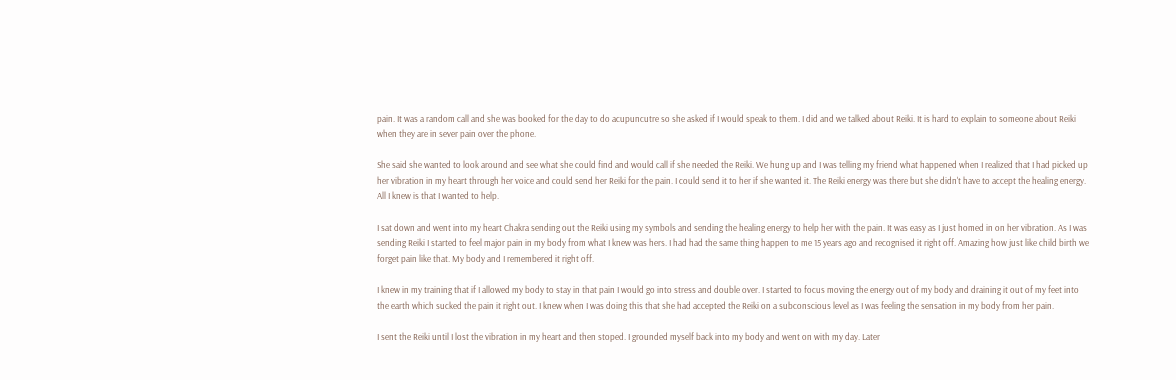pain. It was a random call and she was booked for the day to do acupuncutre so she asked if I would speak to them. I did and we talked about Reiki. It is hard to explain to someone about Reiki when they are in sever pain over the phone.

She said she wanted to look around and see what she could find and would call if she needed the Reiki. We hung up and I was telling my friend what happened when I realized that I had picked up her vibration in my heart through her voice and could send her Reiki for the pain. I could send it to her if she wanted it. The Reiki energy was there but she didn't have to accept the healing energy. All I knew is that I wanted to help.

I sat down and went into my heart Chakra sending out the Reiki using my symbols and sending the healing energy to help her with the pain. It was easy as I just homed in on her vibration. As I was sending Reiki I started to feel major pain in my body from what I knew was hers. I had had the same thing happen to me 15 years ago and recognised it right off. Amazing how just like child birth we forget pain like that. My body and I remembered it right off.

I knew in my training that if I allowed my body to stay in that pain I would go into stress and double over. I started to focus moving the energy out of my body and draining it out of my feet into the earth which sucked the pain it right out. I knew when I was doing this that she had accepted the Reiki on a subconscious level as I was feeling the sensation in my body from her pain.

I sent the Reiki until I lost the vibration in my heart and then stoped. I grounded myself back into my body and went on with my day. Later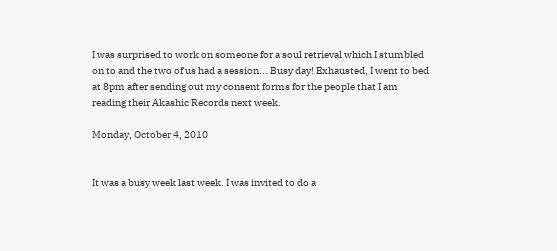I was surprised to work on someone for a soul retrieval which I stumbled on to and the two of us had a session... Busy day! Exhausted, I went to bed at 8pm after sending out my consent forms for the people that I am reading their Akashic Records next week.

Monday, October 4, 2010


It was a busy week last week. I was invited to do a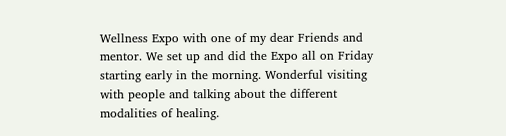Wellness Expo with one of my dear Friends and mentor. We set up and did the Expo all on Friday starting early in the morning. Wonderful visiting with people and talking about the different modalities of healing.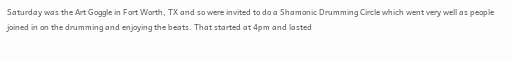Saturday was the Art Goggle in Fort Worth, TX and so were invited to do a Shamonic Drumming Circle which went very well as people joined in on the drumming and enjoying the beats. That started at 4pm and lasted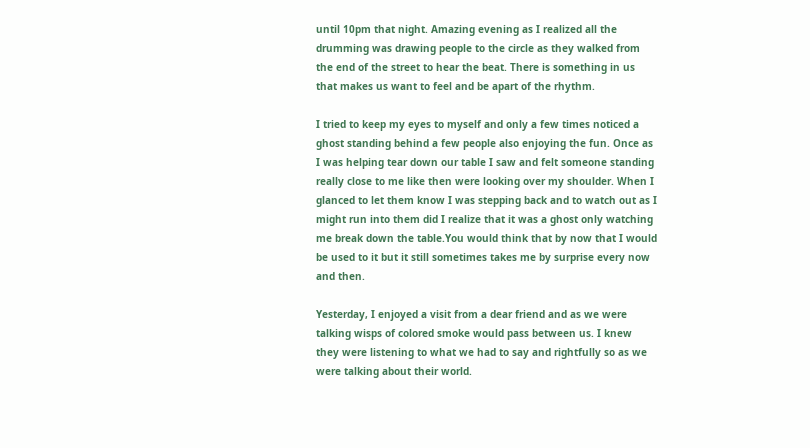until 10pm that night. Amazing evening as I realized all the drumming was drawing people to the circle as they walked from the end of the street to hear the beat. There is something in us that makes us want to feel and be apart of the rhythm.

I tried to keep my eyes to myself and only a few times noticed a ghost standing behind a few people also enjoying the fun. Once as I was helping tear down our table I saw and felt someone standing really close to me like then were looking over my shoulder. When I glanced to let them know I was stepping back and to watch out as I might run into them did I realize that it was a ghost only watching me break down the table.You would think that by now that I would be used to it but it still sometimes takes me by surprise every now and then.

Yesterday, I enjoyed a visit from a dear friend and as we were talking wisps of colored smoke would pass between us. I knew they were listening to what we had to say and rightfully so as we were talking about their world.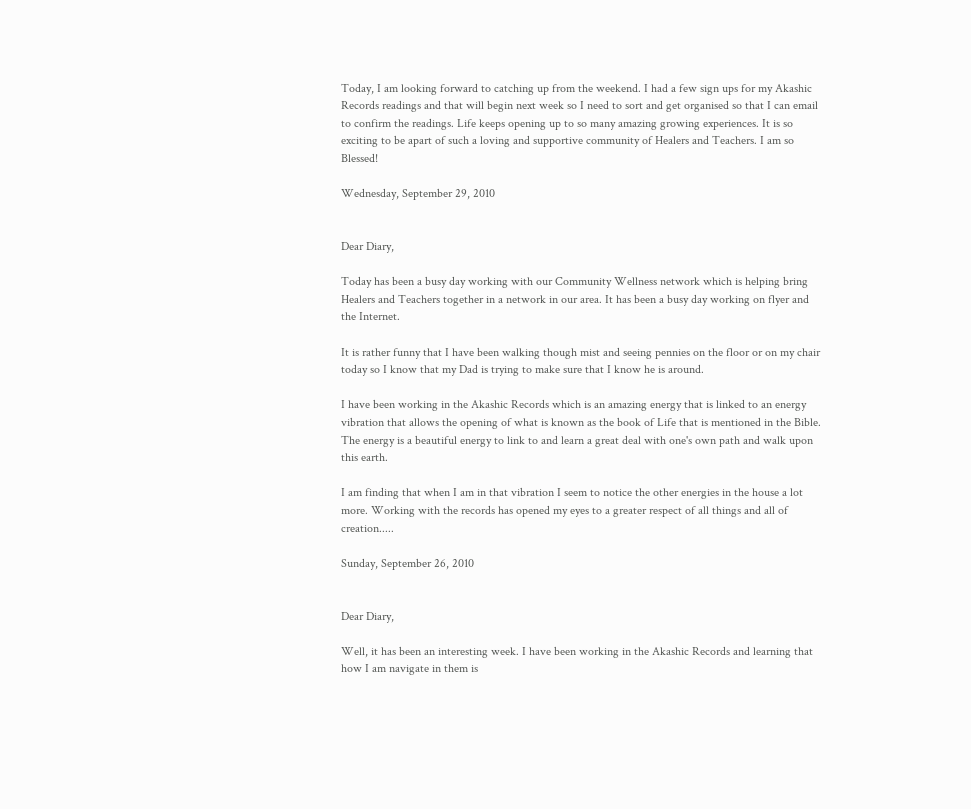Today, I am looking forward to catching up from the weekend. I had a few sign ups for my Akashic Records readings and that will begin next week so I need to sort and get organised so that I can email to confirm the readings. Life keeps opening up to so many amazing growing experiences. It is so exciting to be apart of such a loving and supportive community of Healers and Teachers. I am so Blessed!

Wednesday, September 29, 2010


Dear Diary,

Today has been a busy day working with our Community Wellness network which is helping bring Healers and Teachers together in a network in our area. It has been a busy day working on flyer and the Internet.

It is rather funny that I have been walking though mist and seeing pennies on the floor or on my chair today so I know that my Dad is trying to make sure that I know he is around.

I have been working in the Akashic Records which is an amazing energy that is linked to an energy vibration that allows the opening of what is known as the book of Life that is mentioned in the Bible. The energy is a beautiful energy to link to and learn a great deal with one's own path and walk upon this earth.

I am finding that when I am in that vibration I seem to notice the other energies in the house a lot more. Working with the records has opened my eyes to a greater respect of all things and all of creation.....

Sunday, September 26, 2010


Dear Diary,

Well, it has been an interesting week. I have been working in the Akashic Records and learning that how I am navigate in them is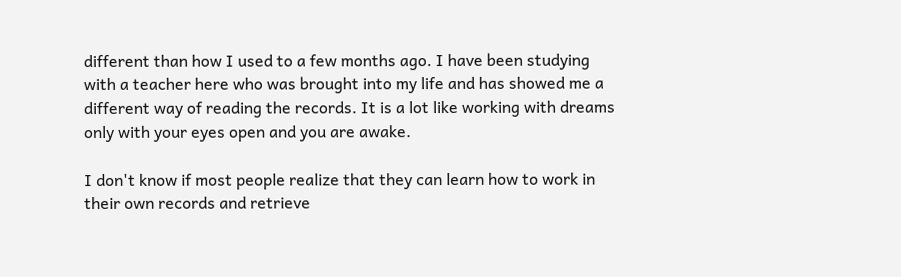different than how I used to a few months ago. I have been studying with a teacher here who was brought into my life and has showed me a different way of reading the records. It is a lot like working with dreams only with your eyes open and you are awake.

I don't know if most people realize that they can learn how to work in their own records and retrieve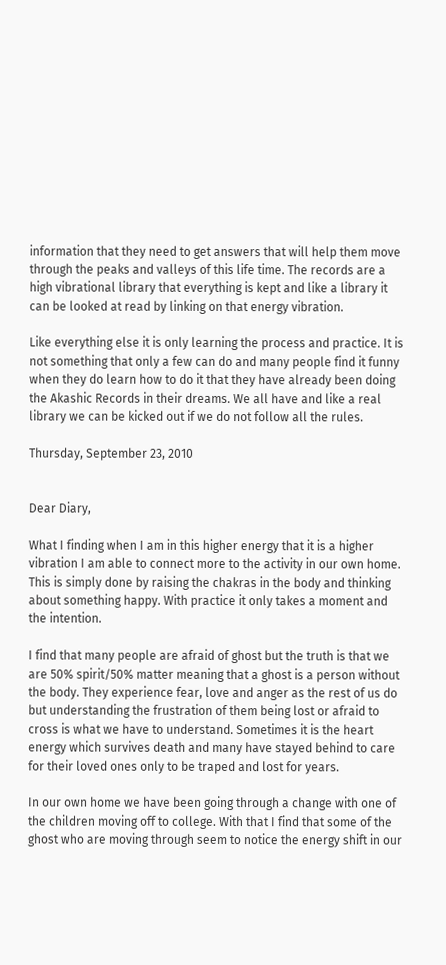information that they need to get answers that will help them move through the peaks and valleys of this life time. The records are a high vibrational library that everything is kept and like a library it can be looked at read by linking on that energy vibration.

Like everything else it is only learning the process and practice. It is not something that only a few can do and many people find it funny when they do learn how to do it that they have already been doing the Akashic Records in their dreams. We all have and like a real library we can be kicked out if we do not follow all the rules.

Thursday, September 23, 2010


Dear Diary,

What I finding when I am in this higher energy that it is a higher vibration I am able to connect more to the activity in our own home. This is simply done by raising the chakras in the body and thinking about something happy. With practice it only takes a moment and the intention.

I find that many people are afraid of ghost but the truth is that we are 50% spirit/50% matter meaning that a ghost is a person without the body. They experience fear, love and anger as the rest of us do but understanding the frustration of them being lost or afraid to cross is what we have to understand. Sometimes it is the heart energy which survives death and many have stayed behind to care for their loved ones only to be traped and lost for years.

In our own home we have been going through a change with one of the children moving off to college. With that I find that some of the ghost who are moving through seem to notice the energy shift in our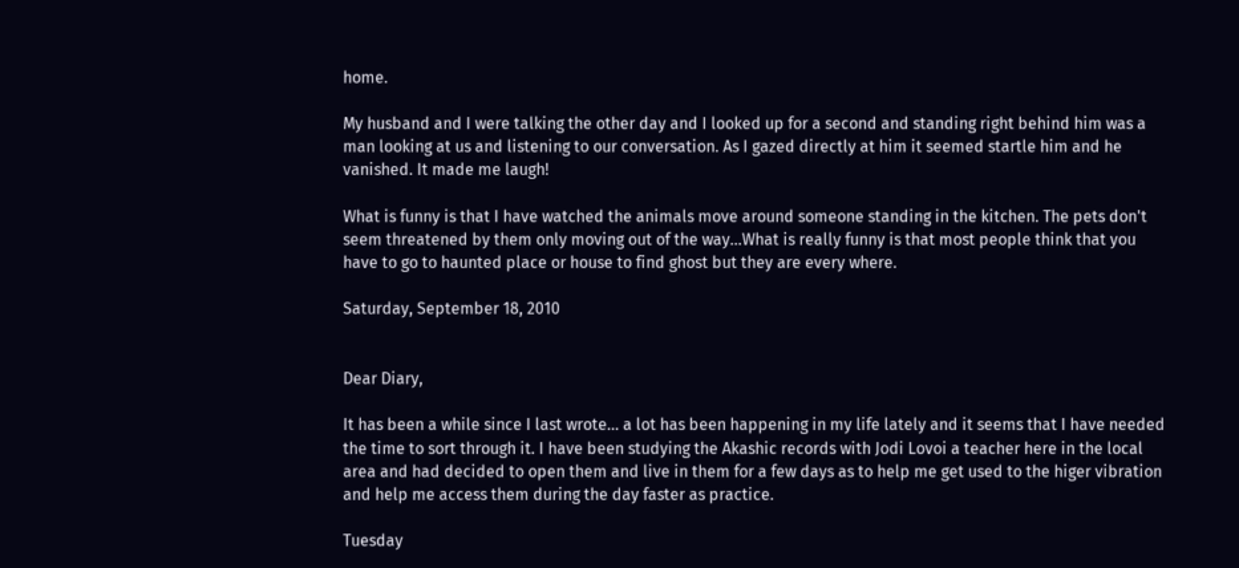home.

My husband and I were talking the other day and I looked up for a second and standing right behind him was a man looking at us and listening to our conversation. As I gazed directly at him it seemed startle him and he vanished. It made me laugh!

What is funny is that I have watched the animals move around someone standing in the kitchen. The pets don't seem threatened by them only moving out of the way...What is really funny is that most people think that you have to go to haunted place or house to find ghost but they are every where.

Saturday, September 18, 2010


Dear Diary,

It has been a while since I last wrote... a lot has been happening in my life lately and it seems that I have needed the time to sort through it. I have been studying the Akashic records with Jodi Lovoi a teacher here in the local area and had decided to open them and live in them for a few days as to help me get used to the higer vibration and help me access them during the day faster as practice.

Tuesday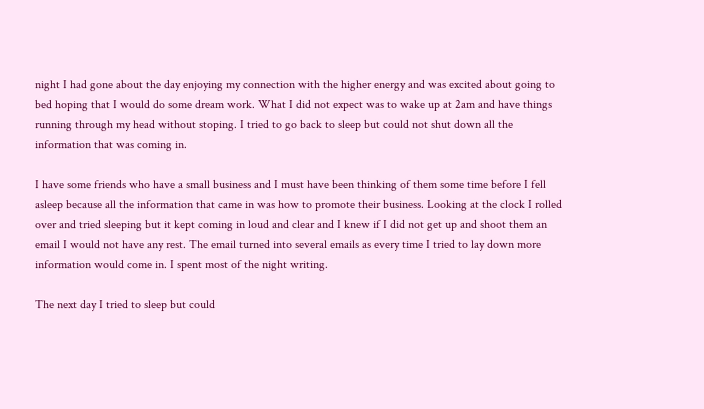night I had gone about the day enjoying my connection with the higher energy and was excited about going to bed hoping that I would do some dream work. What I did not expect was to wake up at 2am and have things running through my head without stoping. I tried to go back to sleep but could not shut down all the information that was coming in.

I have some friends who have a small business and I must have been thinking of them some time before I fell asleep because all the information that came in was how to promote their business. Looking at the clock I rolled over and tried sleeping but it kept coming in loud and clear and I knew if I did not get up and shoot them an email I would not have any rest. The email turned into several emails as every time I tried to lay down more information would come in. I spent most of the night writing.

The next day I tried to sleep but could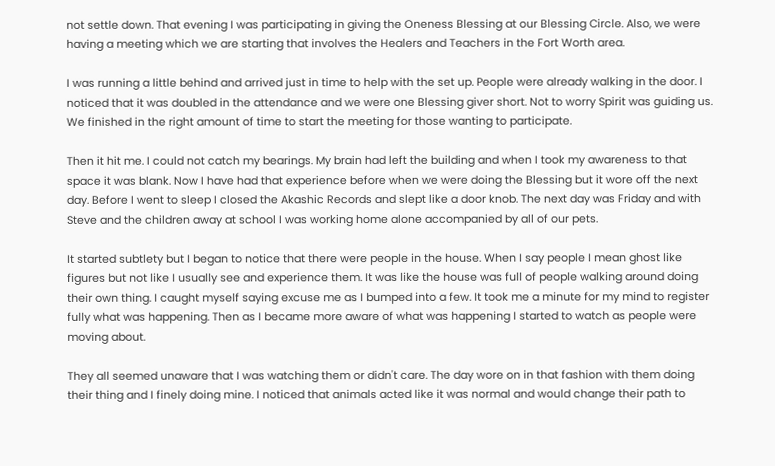not settle down. That evening I was participating in giving the Oneness Blessing at our Blessing Circle. Also, we were having a meeting which we are starting that involves the Healers and Teachers in the Fort Worth area.

I was running a little behind and arrived just in time to help with the set up. People were already walking in the door. I noticed that it was doubled in the attendance and we were one Blessing giver short. Not to worry Spirit was guiding us. We finished in the right amount of time to start the meeting for those wanting to participate.

Then it hit me. I could not catch my bearings. My brain had left the building and when I took my awareness to that space it was blank. Now I have had that experience before when we were doing the Blessing but it wore off the next day. Before I went to sleep I closed the Akashic Records and slept like a door knob. The next day was Friday and with Steve and the children away at school I was working home alone accompanied by all of our pets.

It started subtlety but I began to notice that there were people in the house. When I say people I mean ghost like figures but not like I usually see and experience them. It was like the house was full of people walking around doing their own thing. I caught myself saying excuse me as I bumped into a few. It took me a minute for my mind to register fully what was happening. Then as I became more aware of what was happening I started to watch as people were moving about.

They all seemed unaware that I was watching them or didn't care. The day wore on in that fashion with them doing their thing and I finely doing mine. I noticed that animals acted like it was normal and would change their path to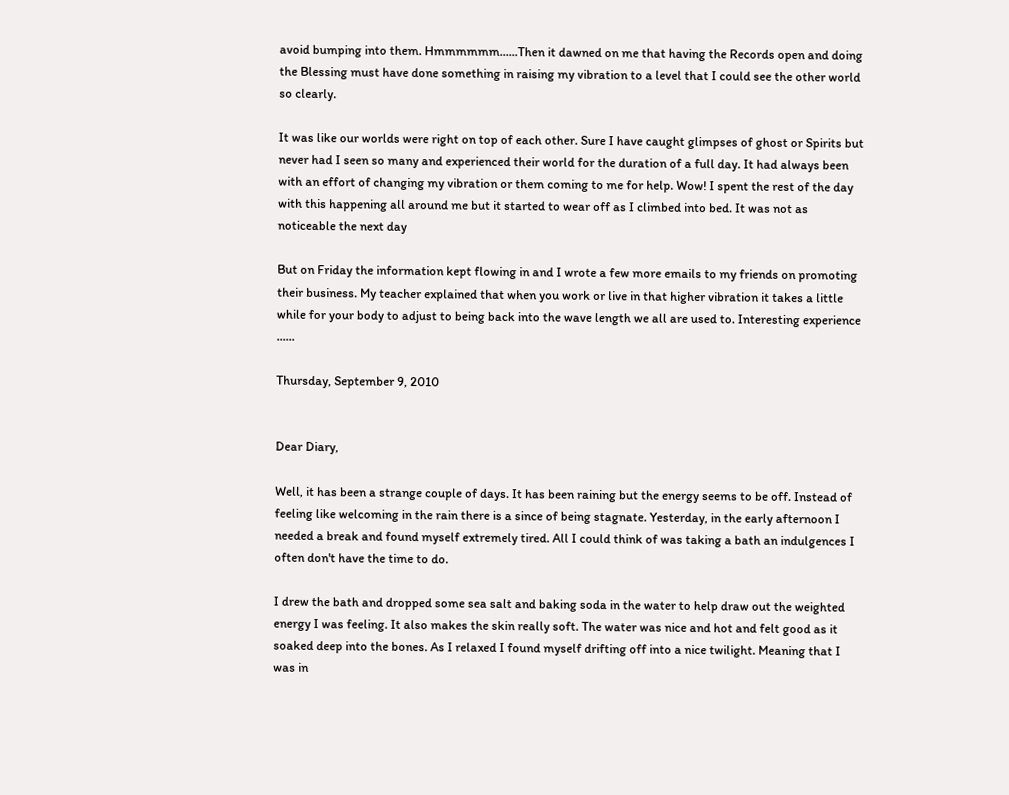avoid bumping into them. Hmmmmmm......Then it dawned on me that having the Records open and doing the Blessing must have done something in raising my vibration to a level that I could see the other world so clearly.

It was like our worlds were right on top of each other. Sure I have caught glimpses of ghost or Spirits but never had I seen so many and experienced their world for the duration of a full day. It had always been with an effort of changing my vibration or them coming to me for help. Wow! I spent the rest of the day with this happening all around me but it started to wear off as I climbed into bed. It was not as noticeable the next day

But on Friday the information kept flowing in and I wrote a few more emails to my friends on promoting their business. My teacher explained that when you work or live in that higher vibration it takes a little while for your body to adjust to being back into the wave length we all are used to. Interesting experience ......

Thursday, September 9, 2010


Dear Diary,

Well, it has been a strange couple of days. It has been raining but the energy seems to be off. Instead of feeling like welcoming in the rain there is a since of being stagnate. Yesterday, in the early afternoon I needed a break and found myself extremely tired. All I could think of was taking a bath an indulgences I often don't have the time to do.

I drew the bath and dropped some sea salt and baking soda in the water to help draw out the weighted energy I was feeling. It also makes the skin really soft. The water was nice and hot and felt good as it soaked deep into the bones. As I relaxed I found myself drifting off into a nice twilight. Meaning that I was in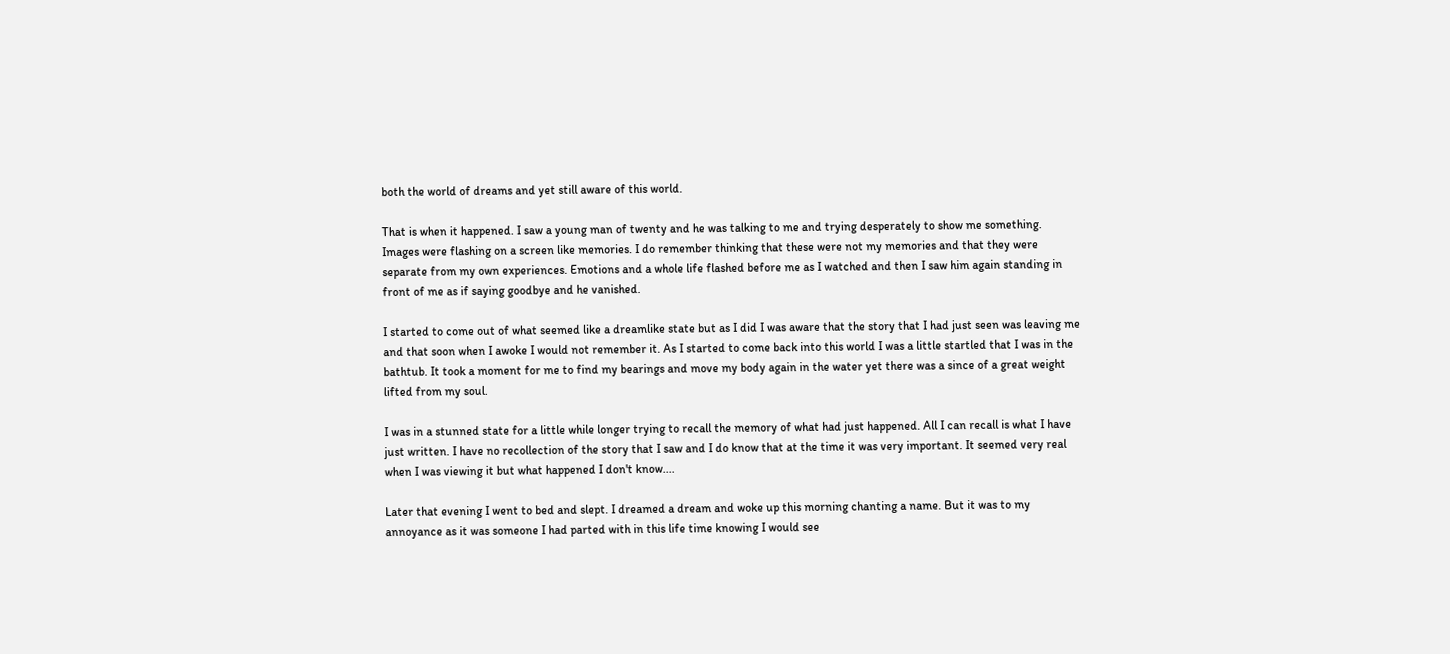both the world of dreams and yet still aware of this world.

That is when it happened. I saw a young man of twenty and he was talking to me and trying desperately to show me something. Images were flashing on a screen like memories. I do remember thinking that these were not my memories and that they were separate from my own experiences. Emotions and a whole life flashed before me as I watched and then I saw him again standing in front of me as if saying goodbye and he vanished.

I started to come out of what seemed like a dreamlike state but as I did I was aware that the story that I had just seen was leaving me and that soon when I awoke I would not remember it. As I started to come back into this world I was a little startled that I was in the bathtub. It took a moment for me to find my bearings and move my body again in the water yet there was a since of a great weight lifted from my soul.

I was in a stunned state for a little while longer trying to recall the memory of what had just happened. All I can recall is what I have just written. I have no recollection of the story that I saw and I do know that at the time it was very important. It seemed very real when I was viewing it but what happened I don't know....

Later that evening I went to bed and slept. I dreamed a dream and woke up this morning chanting a name. But it was to my annoyance as it was someone I had parted with in this life time knowing I would see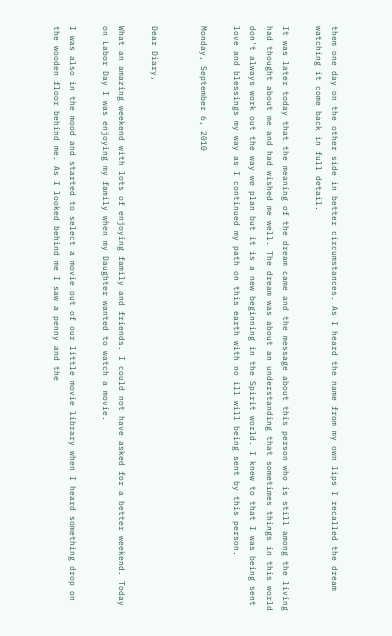them one day on the other side in better circumstances. As I heard the name from my own lips I recalled the dream watching it come back in full detail.

It was later today that the meaning of the dream came and the message about this person who is still among the living had thought about me and had wished me well. The dream was about an understanding that sometimes things in this world don't always work out the way we plan but it is a new beginning in the Spirit world. I knew to that I was being sent love and blessings my way as I continued my path on this earth with no ill will being sent by this person.

Monday, September 6, 2010


Dear Diary,

What an amazing weekend with lots of enjoying family and friends. I could not have asked for a better weekend. Today on Labor Day I was enjoying my family when my Daughter wanted to watch a movie.

I was also in the mood and started to select a movie out of our little movie library when I heard something drop on the wooden floor behind me. As I looked behind me I saw a penny and the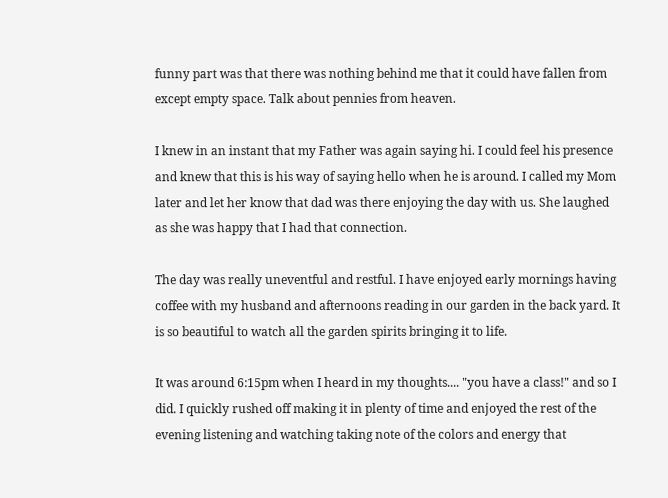funny part was that there was nothing behind me that it could have fallen from except empty space. Talk about pennies from heaven.

I knew in an instant that my Father was again saying hi. I could feel his presence and knew that this is his way of saying hello when he is around. I called my Mom later and let her know that dad was there enjoying the day with us. She laughed as she was happy that I had that connection.

The day was really uneventful and restful. I have enjoyed early mornings having coffee with my husband and afternoons reading in our garden in the back yard. It is so beautiful to watch all the garden spirits bringing it to life.

It was around 6:15pm when I heard in my thoughts.... "you have a class!" and so I did. I quickly rushed off making it in plenty of time and enjoyed the rest of the evening listening and watching taking note of the colors and energy that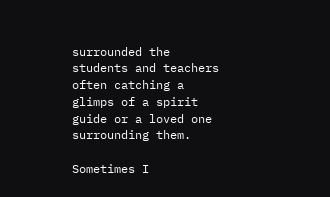surrounded the students and teachers often catching a glimps of a spirit guide or a loved one surrounding them.

Sometimes I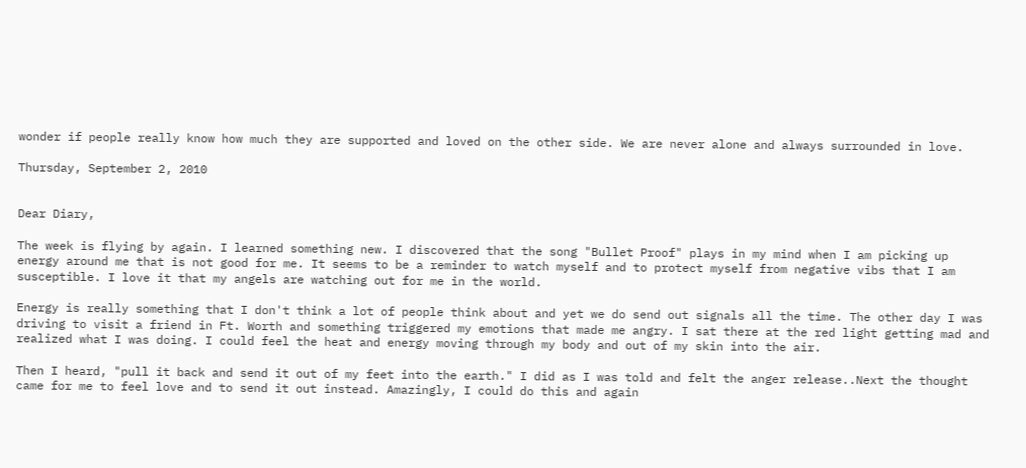wonder if people really know how much they are supported and loved on the other side. We are never alone and always surrounded in love.

Thursday, September 2, 2010


Dear Diary,

The week is flying by again. I learned something new. I discovered that the song "Bullet Proof" plays in my mind when I am picking up energy around me that is not good for me. It seems to be a reminder to watch myself and to protect myself from negative vibs that I am susceptible. I love it that my angels are watching out for me in the world.

Energy is really something that I don't think a lot of people think about and yet we do send out signals all the time. The other day I was driving to visit a friend in Ft. Worth and something triggered my emotions that made me angry. I sat there at the red light getting mad and realized what I was doing. I could feel the heat and energy moving through my body and out of my skin into the air.

Then I heard, "pull it back and send it out of my feet into the earth." I did as I was told and felt the anger release..Next the thought came for me to feel love and to send it out instead. Amazingly, I could do this and again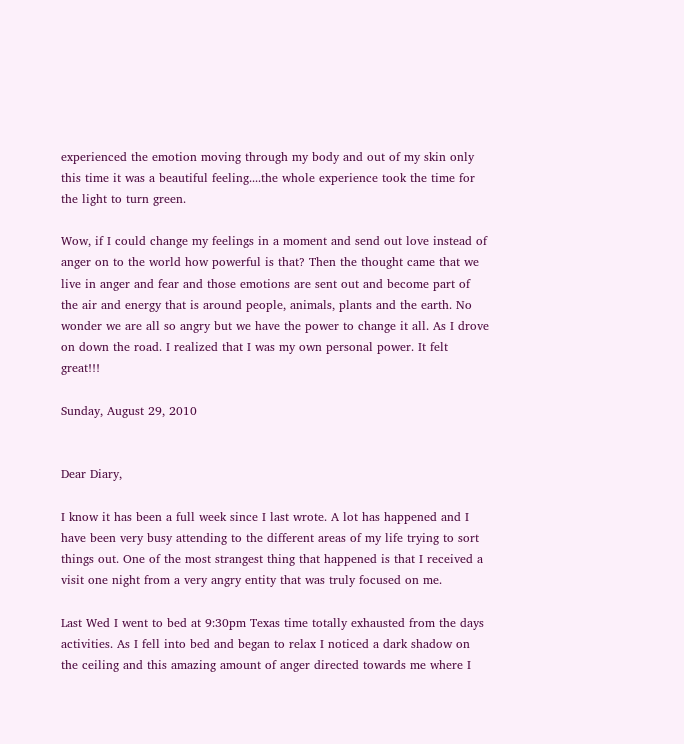experienced the emotion moving through my body and out of my skin only this time it was a beautiful feeling....the whole experience took the time for the light to turn green.

Wow, if I could change my feelings in a moment and send out love instead of anger on to the world how powerful is that? Then the thought came that we live in anger and fear and those emotions are sent out and become part of the air and energy that is around people, animals, plants and the earth. No wonder we are all so angry but we have the power to change it all. As I drove on down the road. I realized that I was my own personal power. It felt great!!!

Sunday, August 29, 2010


Dear Diary,

I know it has been a full week since I last wrote. A lot has happened and I have been very busy attending to the different areas of my life trying to sort things out. One of the most strangest thing that happened is that I received a visit one night from a very angry entity that was truly focused on me.

Last Wed I went to bed at 9:30pm Texas time totally exhausted from the days activities. As I fell into bed and began to relax I noticed a dark shadow on the ceiling and this amazing amount of anger directed towards me where I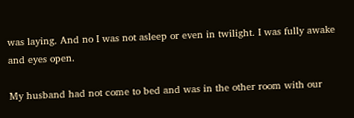was laying. And no I was not asleep or even in twilight. I was fully awake and eyes open.

My husband had not come to bed and was in the other room with our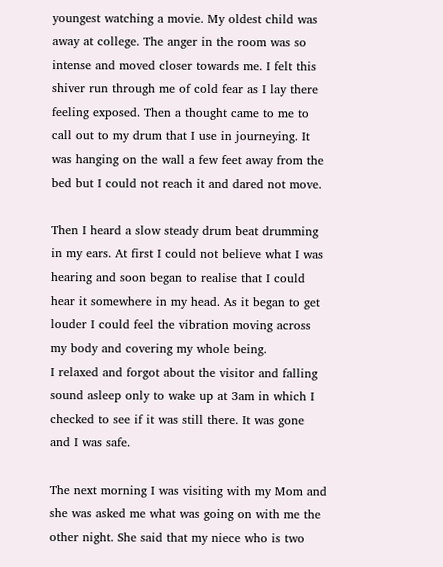youngest watching a movie. My oldest child was away at college. The anger in the room was so intense and moved closer towards me. I felt this shiver run through me of cold fear as I lay there feeling exposed. Then a thought came to me to call out to my drum that I use in journeying. It was hanging on the wall a few feet away from the bed but I could not reach it and dared not move.

Then I heard a slow steady drum beat drumming in my ears. At first I could not believe what I was hearing and soon began to realise that I could hear it somewhere in my head. As it began to get louder I could feel the vibration moving across my body and covering my whole being.
I relaxed and forgot about the visitor and falling sound asleep only to wake up at 3am in which I checked to see if it was still there. It was gone and I was safe.

The next morning I was visiting with my Mom and she was asked me what was going on with me the other night. She said that my niece who is two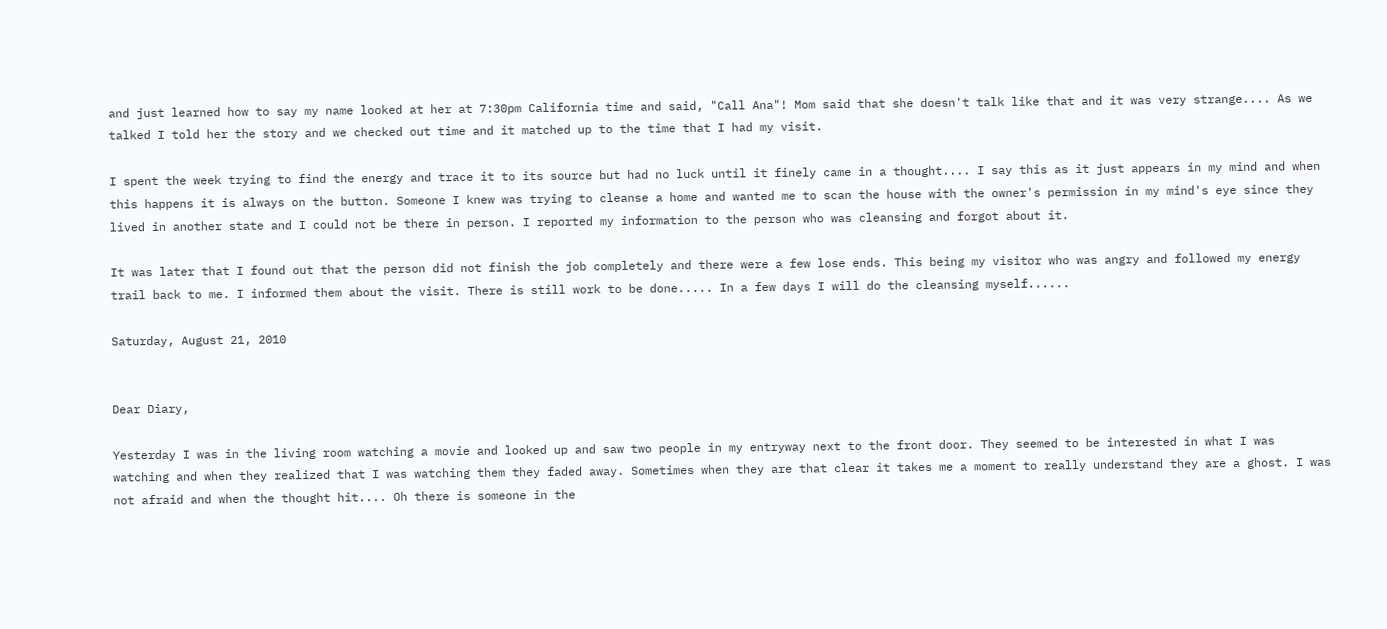and just learned how to say my name looked at her at 7:30pm California time and said, "Call Ana"! Mom said that she doesn't talk like that and it was very strange.... As we talked I told her the story and we checked out time and it matched up to the time that I had my visit.

I spent the week trying to find the energy and trace it to its source but had no luck until it finely came in a thought.... I say this as it just appears in my mind and when this happens it is always on the button. Someone I knew was trying to cleanse a home and wanted me to scan the house with the owner's permission in my mind's eye since they lived in another state and I could not be there in person. I reported my information to the person who was cleansing and forgot about it.

It was later that I found out that the person did not finish the job completely and there were a few lose ends. This being my visitor who was angry and followed my energy trail back to me. I informed them about the visit. There is still work to be done..... In a few days I will do the cleansing myself......

Saturday, August 21, 2010


Dear Diary,

Yesterday I was in the living room watching a movie and looked up and saw two people in my entryway next to the front door. They seemed to be interested in what I was watching and when they realized that I was watching them they faded away. Sometimes when they are that clear it takes me a moment to really understand they are a ghost. I was not afraid and when the thought hit.... Oh there is someone in the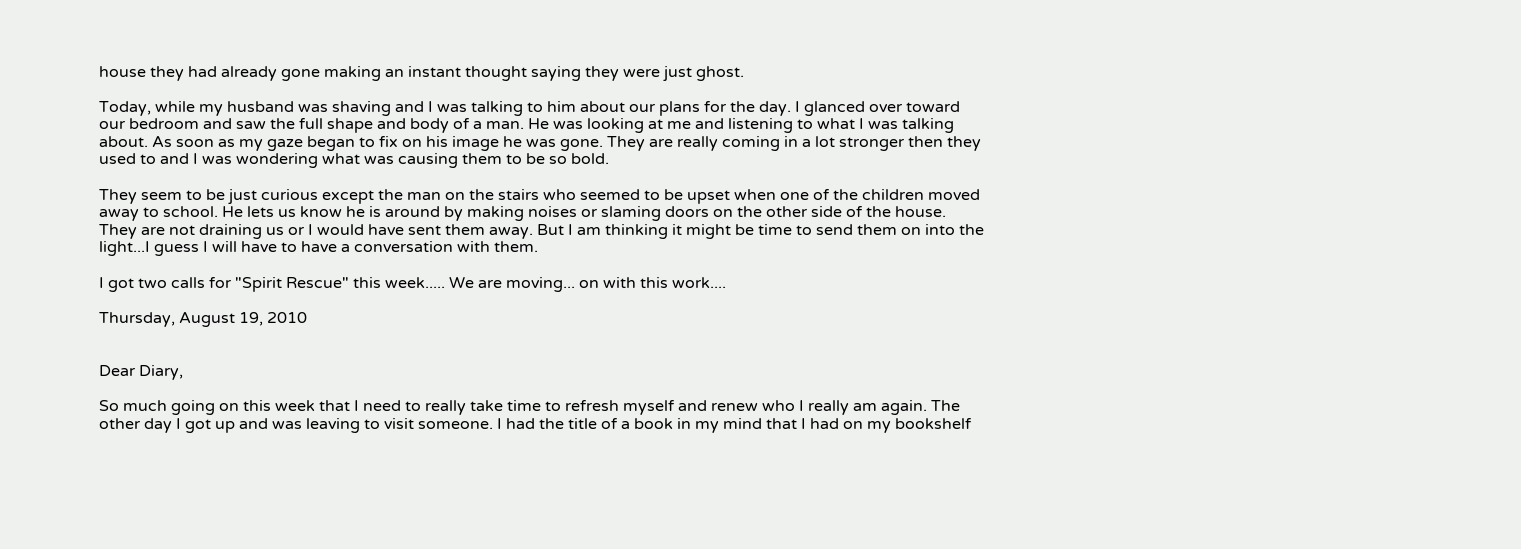house they had already gone making an instant thought saying they were just ghost.

Today, while my husband was shaving and I was talking to him about our plans for the day. I glanced over toward our bedroom and saw the full shape and body of a man. He was looking at me and listening to what I was talking about. As soon as my gaze began to fix on his image he was gone. They are really coming in a lot stronger then they used to and I was wondering what was causing them to be so bold.

They seem to be just curious except the man on the stairs who seemed to be upset when one of the children moved away to school. He lets us know he is around by making noises or slaming doors on the other side of the house. They are not draining us or I would have sent them away. But I am thinking it might be time to send them on into the light...I guess I will have to have a conversation with them.

I got two calls for "Spirit Rescue" this week..... We are moving... on with this work....

Thursday, August 19, 2010


Dear Diary,

So much going on this week that I need to really take time to refresh myself and renew who I really am again. The other day I got up and was leaving to visit someone. I had the title of a book in my mind that I had on my bookshelf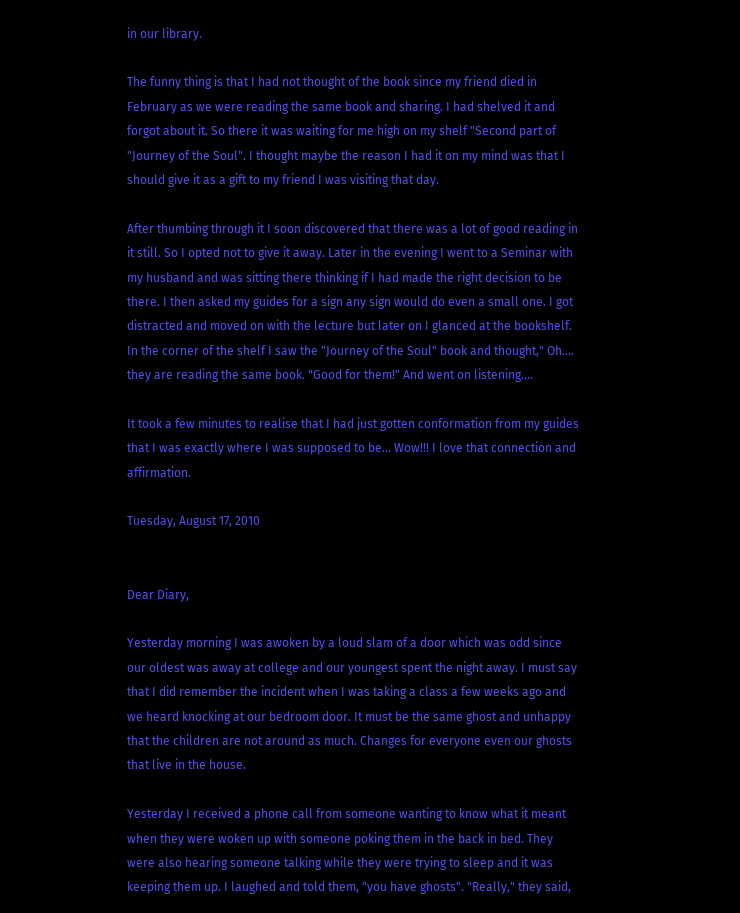in our library.

The funny thing is that I had not thought of the book since my friend died in February as we were reading the same book and sharing. I had shelved it and forgot about it. So there it was waiting for me high on my shelf "Second part of "Journey of the Soul". I thought maybe the reason I had it on my mind was that I should give it as a gift to my friend I was visiting that day.

After thumbing through it I soon discovered that there was a lot of good reading in it still. So I opted not to give it away. Later in the evening I went to a Seminar with my husband and was sitting there thinking if I had made the right decision to be there. I then asked my guides for a sign any sign would do even a small one. I got distracted and moved on with the lecture but later on I glanced at the bookshelf. In the corner of the shelf I saw the "Journey of the Soul" book and thought," Oh.... they are reading the same book. "Good for them!" And went on listening....

It took a few minutes to realise that I had just gotten conformation from my guides that I was exactly where I was supposed to be... Wow!!! I love that connection and affirmation.

Tuesday, August 17, 2010


Dear Diary,

Yesterday morning I was awoken by a loud slam of a door which was odd since our oldest was away at college and our youngest spent the night away. I must say that I did remember the incident when I was taking a class a few weeks ago and we heard knocking at our bedroom door. It must be the same ghost and unhappy that the children are not around as much. Changes for everyone even our ghosts that live in the house.

Yesterday I received a phone call from someone wanting to know what it meant when they were woken up with someone poking them in the back in bed. They were also hearing someone talking while they were trying to sleep and it was keeping them up. I laughed and told them, "you have ghosts". "Really," they said,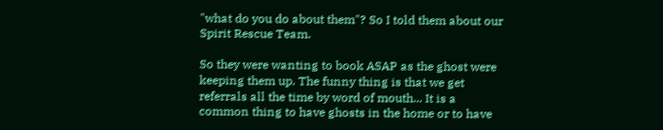"what do you do about them"? So I told them about our Spirit Rescue Team.

So they were wanting to book ASAP as the ghost were keeping them up. The funny thing is that we get referrals all the time by word of mouth... It is a common thing to have ghosts in the home or to have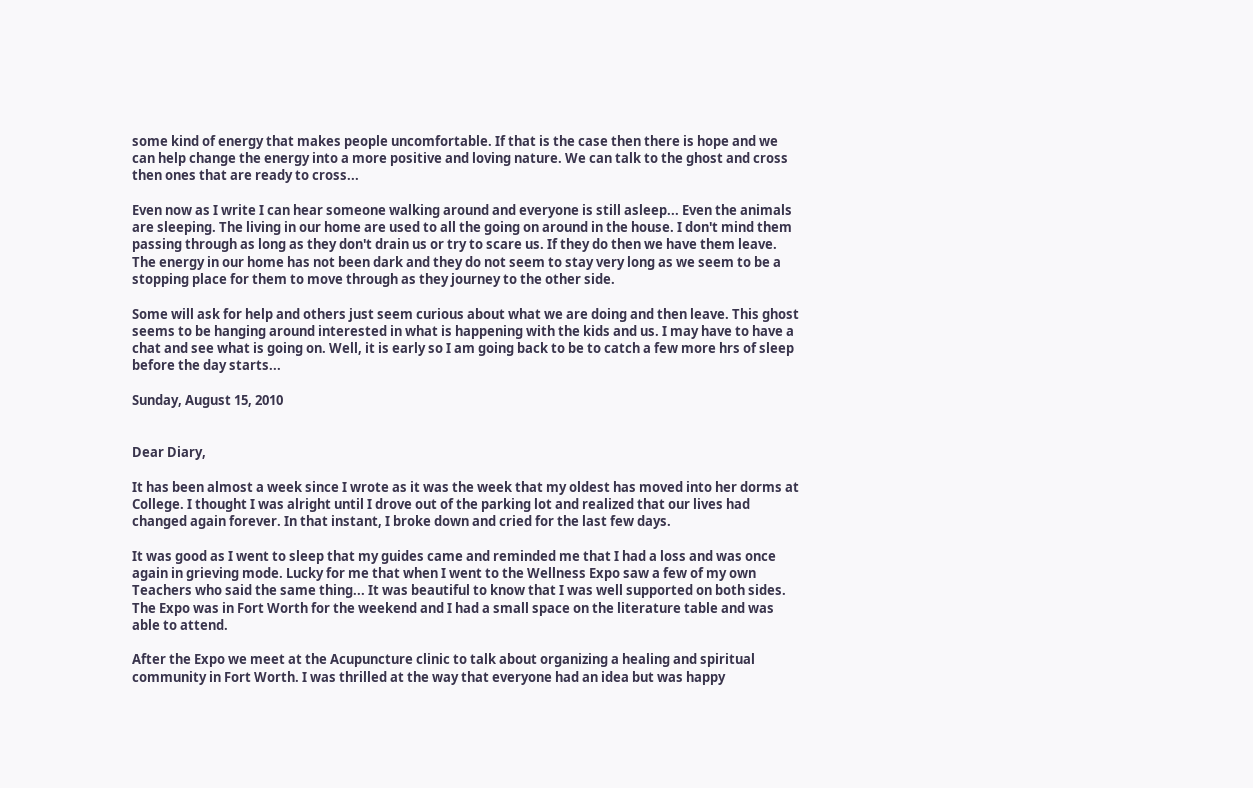some kind of energy that makes people uncomfortable. If that is the case then there is hope and we can help change the energy into a more positive and loving nature. We can talk to the ghost and cross then ones that are ready to cross...

Even now as I write I can hear someone walking around and everyone is still asleep... Even the animals are sleeping. The living in our home are used to all the going on around in the house. I don't mind them passing through as long as they don't drain us or try to scare us. If they do then we have them leave. The energy in our home has not been dark and they do not seem to stay very long as we seem to be a stopping place for them to move through as they journey to the other side.

Some will ask for help and others just seem curious about what we are doing and then leave. This ghost seems to be hanging around interested in what is happening with the kids and us. I may have to have a chat and see what is going on. Well, it is early so I am going back to be to catch a few more hrs of sleep before the day starts...

Sunday, August 15, 2010


Dear Diary,

It has been almost a week since I wrote as it was the week that my oldest has moved into her dorms at College. I thought I was alright until I drove out of the parking lot and realized that our lives had changed again forever. In that instant, I broke down and cried for the last few days.

It was good as I went to sleep that my guides came and reminded me that I had a loss and was once again in grieving mode. Lucky for me that when I went to the Wellness Expo saw a few of my own Teachers who said the same thing... It was beautiful to know that I was well supported on both sides. The Expo was in Fort Worth for the weekend and I had a small space on the literature table and was able to attend.

After the Expo we meet at the Acupuncture clinic to talk about organizing a healing and spiritual community in Fort Worth. I was thrilled at the way that everyone had an idea but was happy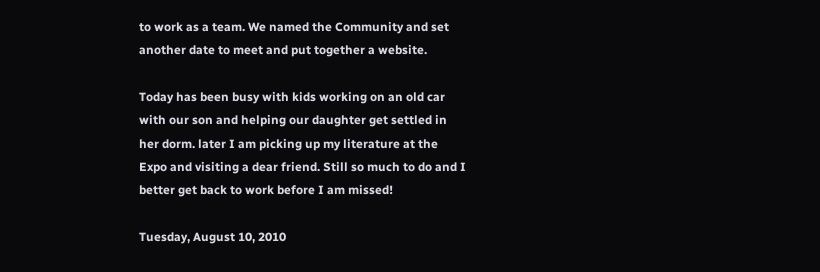to work as a team. We named the Community and set another date to meet and put together a website.

Today has been busy with kids working on an old car with our son and helping our daughter get settled in her dorm. later I am picking up my literature at the Expo and visiting a dear friend. Still so much to do and I better get back to work before I am missed!

Tuesday, August 10, 2010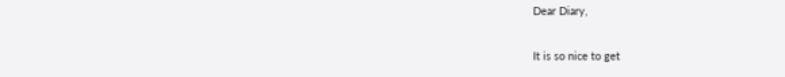Dear Diary,

It is so nice to get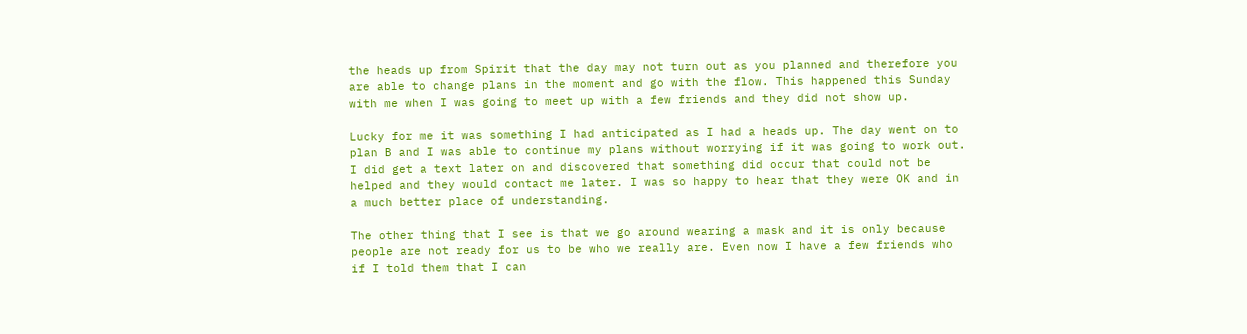the heads up from Spirit that the day may not turn out as you planned and therefore you are able to change plans in the moment and go with the flow. This happened this Sunday with me when I was going to meet up with a few friends and they did not show up.

Lucky for me it was something I had anticipated as I had a heads up. The day went on to plan B and I was able to continue my plans without worrying if it was going to work out. I did get a text later on and discovered that something did occur that could not be helped and they would contact me later. I was so happy to hear that they were OK and in a much better place of understanding.

The other thing that I see is that we go around wearing a mask and it is only because people are not ready for us to be who we really are. Even now I have a few friends who if I told them that I can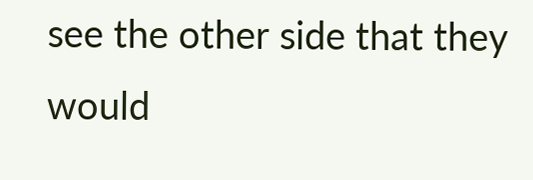see the other side that they would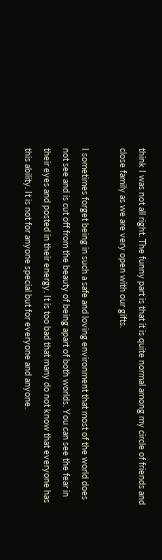think I was not all right. The funny part is that it is quite normal among my circle of friends and close family as we are very open with our gifts.

I sometimes forget being in such a safe and loving environment that most of the world does not see and is cut off from the beauty of being apart of both worlds. You can see the fear in their eyes and posted in their energy. It is too bad that many do not know that everyone has this ability. It is not for anyone special but for everyone and anyone.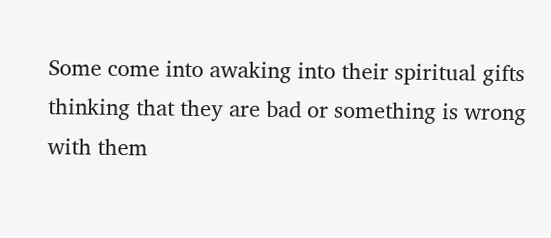Some come into awaking into their spiritual gifts thinking that they are bad or something is wrong with them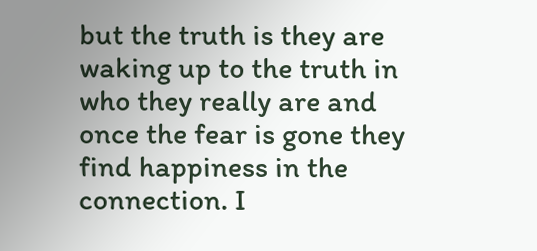but the truth is they are waking up to the truth in who they really are and once the fear is gone they find happiness in the connection. I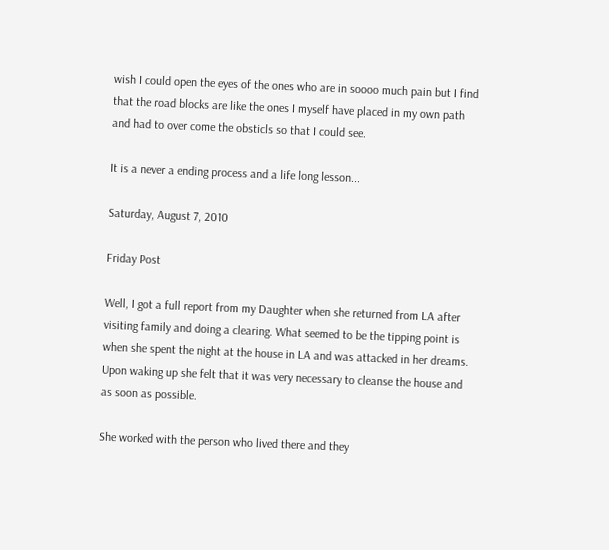wish I could open the eyes of the ones who are in soooo much pain but I find that the road blocks are like the ones I myself have placed in my own path and had to over come the obsticls so that I could see.

It is a never a ending process and a life long lesson...

Saturday, August 7, 2010

Friday Post

Well, I got a full report from my Daughter when she returned from LA after visiting family and doing a clearing. What seemed to be the tipping point is when she spent the night at the house in LA and was attacked in her dreams. Upon waking up she felt that it was very necessary to cleanse the house and as soon as possible.

She worked with the person who lived there and they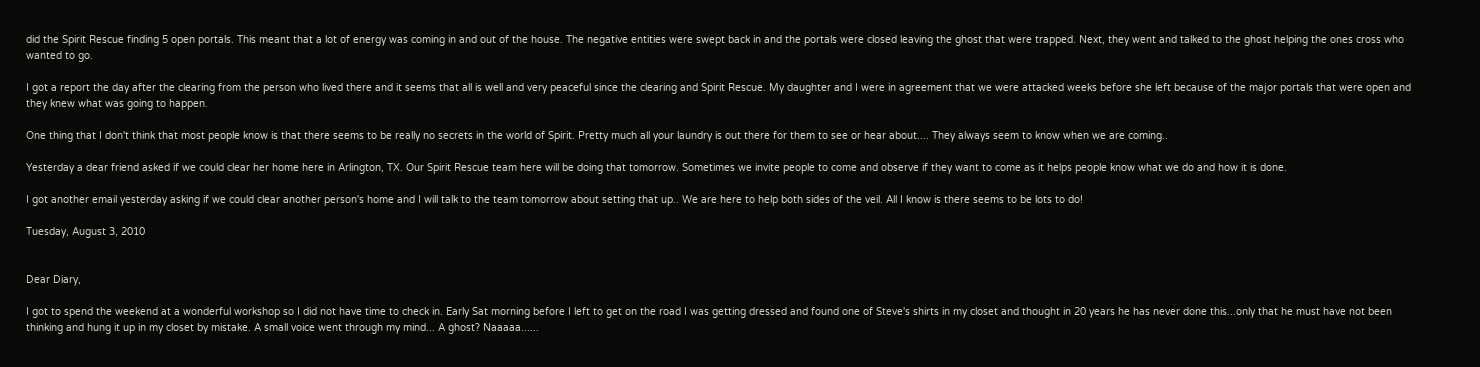did the Spirit Rescue finding 5 open portals. This meant that a lot of energy was coming in and out of the house. The negative entities were swept back in and the portals were closed leaving the ghost that were trapped. Next, they went and talked to the ghost helping the ones cross who wanted to go.

I got a report the day after the clearing from the person who lived there and it seems that all is well and very peaceful since the clearing and Spirit Rescue. My daughter and I were in agreement that we were attacked weeks before she left because of the major portals that were open and they knew what was going to happen.

One thing that I don't think that most people know is that there seems to be really no secrets in the world of Spirit. Pretty much all your laundry is out there for them to see or hear about.... They always seem to know when we are coming..

Yesterday a dear friend asked if we could clear her home here in Arlington, TX. Our Spirit Rescue team here will be doing that tomorrow. Sometimes we invite people to come and observe if they want to come as it helps people know what we do and how it is done.

I got another email yesterday asking if we could clear another person's home and I will talk to the team tomorrow about setting that up.. We are here to help both sides of the veil. All I know is there seems to be lots to do!

Tuesday, August 3, 2010


Dear Diary,

I got to spend the weekend at a wonderful workshop so I did not have time to check in. Early Sat morning before I left to get on the road I was getting dressed and found one of Steve's shirts in my closet and thought in 20 years he has never done this...only that he must have not been thinking and hung it up in my closet by mistake. A small voice went through my mind... A ghost? Naaaaa......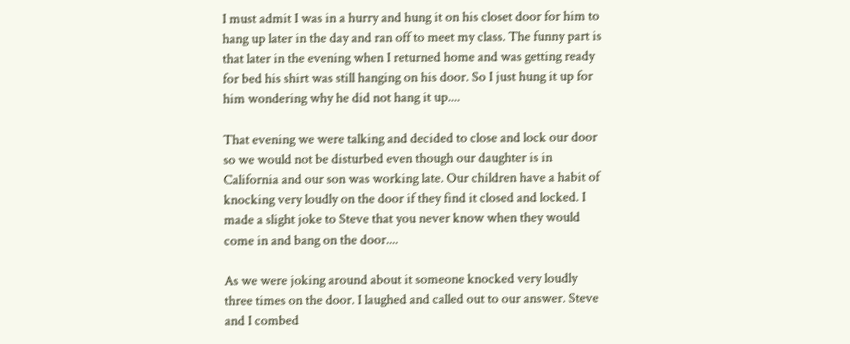I must admit I was in a hurry and hung it on his closet door for him to hang up later in the day and ran off to meet my class. The funny part is that later in the evening when I returned home and was getting ready for bed his shirt was still hanging on his door. So I just hung it up for him wondering why he did not hang it up....

That evening we were talking and decided to close and lock our door so we would not be disturbed even though our daughter is in California and our son was working late. Our children have a habit of knocking very loudly on the door if they find it closed and locked. I made a slight joke to Steve that you never know when they would come in and bang on the door....

As we were joking around about it someone knocked very loudly three times on the door. I laughed and called out to our answer. Steve and I combed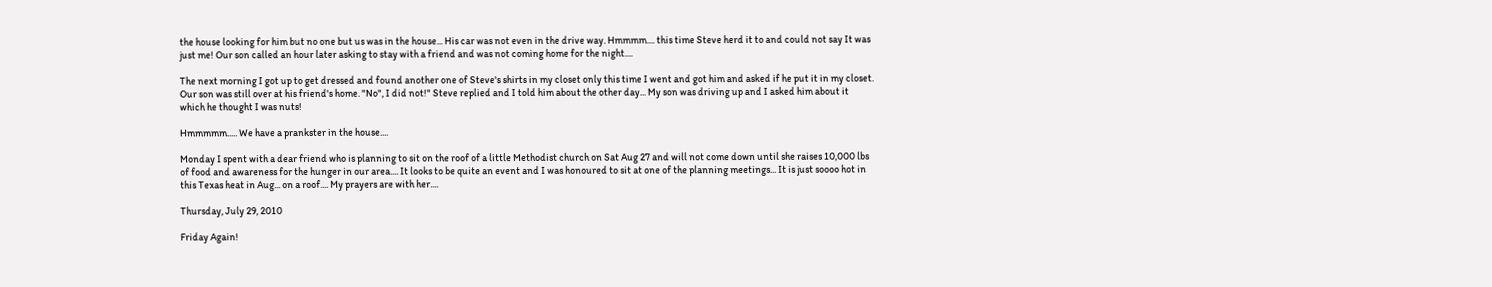the house looking for him but no one but us was in the house... His car was not even in the drive way. Hmmmm.... this time Steve herd it to and could not say It was just me! Our son called an hour later asking to stay with a friend and was not coming home for the night....

The next morning I got up to get dressed and found another one of Steve's shirts in my closet only this time I went and got him and asked if he put it in my closet. Our son was still over at his friend's home. "No", I did not!" Steve replied and I told him about the other day... My son was driving up and I asked him about it which he thought I was nuts!

Hmmmmm..... We have a prankster in the house....

Monday I spent with a dear friend who is planning to sit on the roof of a little Methodist church on Sat Aug 27 and will not come down until she raises 10,000 lbs of food and awareness for the hunger in our area.... It looks to be quite an event and I was honoured to sit at one of the planning meetings... It is just soooo hot in this Texas heat in Aug... on a roof.... My prayers are with her....

Thursday, July 29, 2010

Friday Again!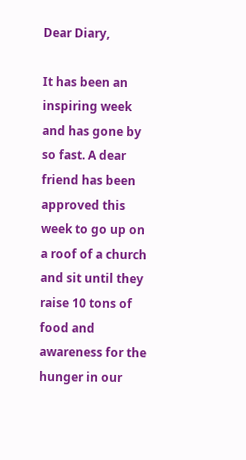Dear Diary,

It has been an inspiring week and has gone by so fast. A dear friend has been approved this week to go up on a roof of a church and sit until they raise 10 tons of food and awareness for the hunger in our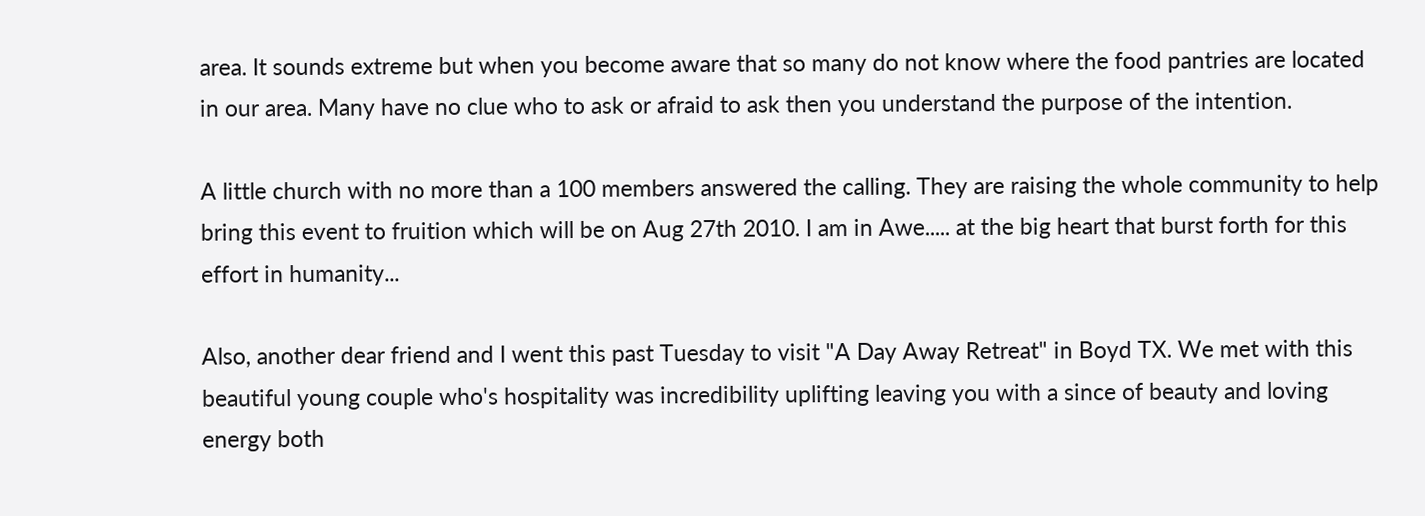area. It sounds extreme but when you become aware that so many do not know where the food pantries are located in our area. Many have no clue who to ask or afraid to ask then you understand the purpose of the intention.

A little church with no more than a 100 members answered the calling. They are raising the whole community to help bring this event to fruition which will be on Aug 27th 2010. I am in Awe..... at the big heart that burst forth for this effort in humanity...

Also, another dear friend and I went this past Tuesday to visit "A Day Away Retreat" in Boyd TX. We met with this beautiful young couple who's hospitality was incredibility uplifting leaving you with a since of beauty and loving energy both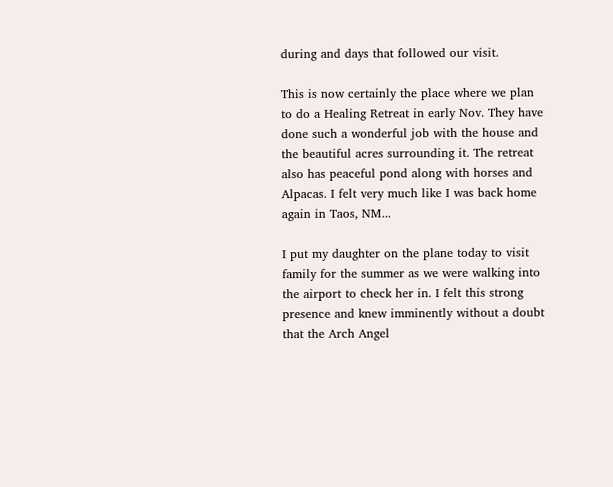during and days that followed our visit.

This is now certainly the place where we plan to do a Healing Retreat in early Nov. They have done such a wonderful job with the house and the beautiful acres surrounding it. The retreat also has peaceful pond along with horses and Alpacas. I felt very much like I was back home again in Taos, NM...

I put my daughter on the plane today to visit family for the summer as we were walking into the airport to check her in. I felt this strong presence and knew imminently without a doubt that the Arch Angel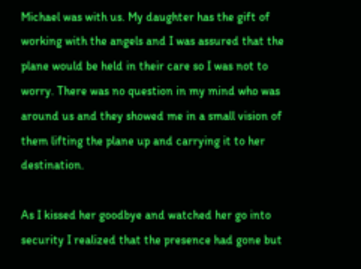Michael was with us. My daughter has the gift of working with the angels and I was assured that the plane would be held in their care so I was not to worry. There was no question in my mind who was around us and they showed me in a small vision of them lifting the plane up and carrying it to her destination.

As I kissed her goodbye and watched her go into security I realized that the presence had gone but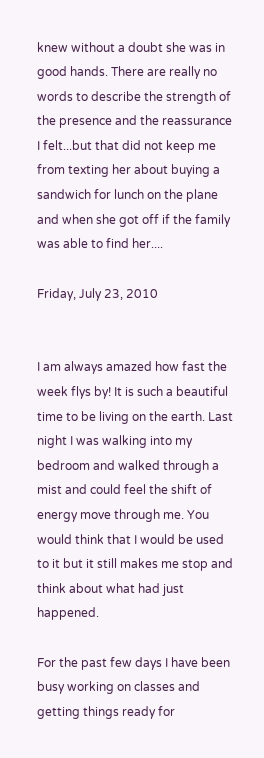knew without a doubt she was in good hands. There are really no words to describe the strength of the presence and the reassurance I felt...but that did not keep me from texting her about buying a sandwich for lunch on the plane and when she got off if the family was able to find her....

Friday, July 23, 2010


I am always amazed how fast the week flys by! It is such a beautiful time to be living on the earth. Last night I was walking into my bedroom and walked through a mist and could feel the shift of energy move through me. You would think that I would be used to it but it still makes me stop and think about what had just happened.

For the past few days I have been busy working on classes and getting things ready for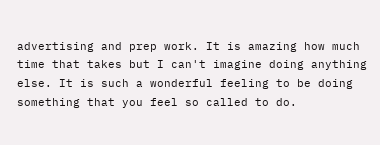advertising and prep work. It is amazing how much time that takes but I can't imagine doing anything else. It is such a wonderful feeling to be doing something that you feel so called to do.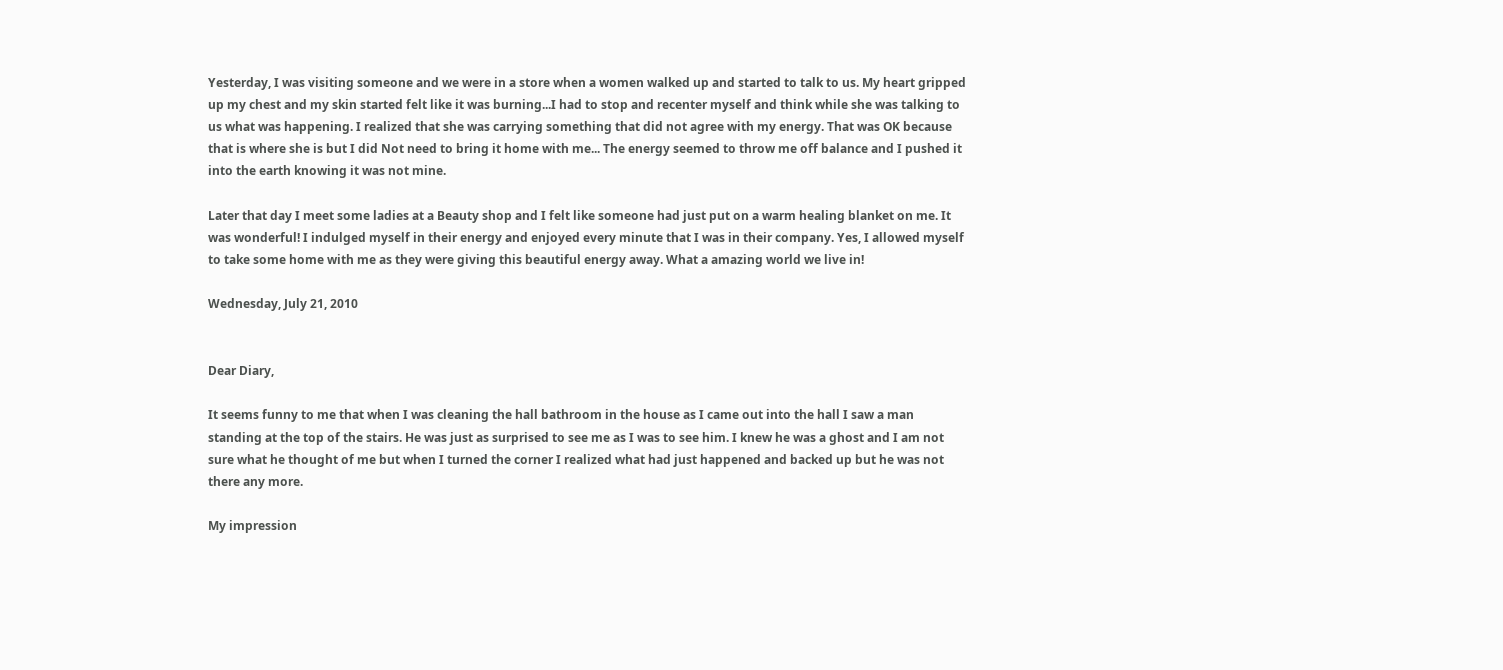Yesterday, I was visiting someone and we were in a store when a women walked up and started to talk to us. My heart gripped up my chest and my skin started felt like it was burning...I had to stop and recenter myself and think while she was talking to us what was happening. I realized that she was carrying something that did not agree with my energy. That was OK because that is where she is but I did Not need to bring it home with me... The energy seemed to throw me off balance and I pushed it into the earth knowing it was not mine.

Later that day I meet some ladies at a Beauty shop and I felt like someone had just put on a warm healing blanket on me. It was wonderful! I indulged myself in their energy and enjoyed every minute that I was in their company. Yes, I allowed myself to take some home with me as they were giving this beautiful energy away. What a amazing world we live in!

Wednesday, July 21, 2010


Dear Diary,

It seems funny to me that when I was cleaning the hall bathroom in the house as I came out into the hall I saw a man standing at the top of the stairs. He was just as surprised to see me as I was to see him. I knew he was a ghost and I am not sure what he thought of me but when I turned the corner I realized what had just happened and backed up but he was not there any more.

My impression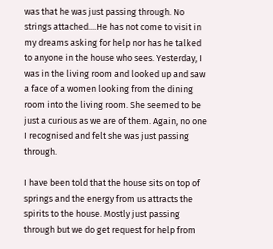was that he was just passing through. No strings attached....He has not come to visit in my dreams asking for help nor has he talked to anyone in the house who sees. Yesterday, I was in the living room and looked up and saw a face of a women looking from the dining room into the living room. She seemed to be just a curious as we are of them. Again, no one I recognised and felt she was just passing through.

I have been told that the house sits on top of springs and the energy from us attracts the spirits to the house. Mostly just passing through but we do get request for help from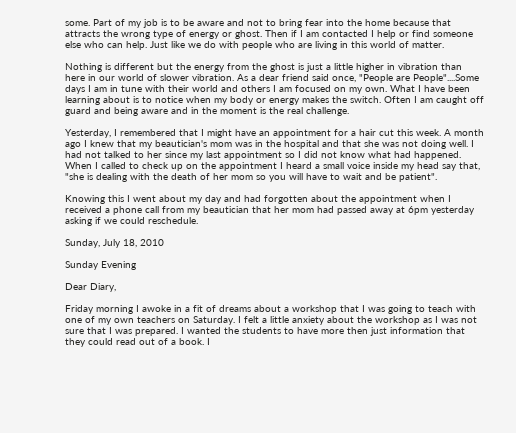some. Part of my job is to be aware and not to bring fear into the home because that attracts the wrong type of energy or ghost. Then if I am contacted I help or find someone else who can help. Just like we do with people who are living in this world of matter.

Nothing is different but the energy from the ghost is just a little higher in vibration than here in our world of slower vibration. As a dear friend said once, "People are People"....Some days I am in tune with their world and others I am focused on my own. What I have been learning about is to notice when my body or energy makes the switch. Often I am caught off guard and being aware and in the moment is the real challenge.

Yesterday, I remembered that I might have an appointment for a hair cut this week. A month ago I knew that my beautician's mom was in the hospital and that she was not doing well. I had not talked to her since my last appointment so I did not know what had happened. When I called to check up on the appointment I heard a small voice inside my head say that, "she is dealing with the death of her mom so you will have to wait and be patient".

Knowing this I went about my day and had forgotten about the appointment when I received a phone call from my beautician that her mom had passed away at 6pm yesterday asking if we could reschedule.

Sunday, July 18, 2010

Sunday Evening

Dear Diary,

Friday morning I awoke in a fit of dreams about a workshop that I was going to teach with one of my own teachers on Saturday. I felt a little anxiety about the workshop as I was not sure that I was prepared. I wanted the students to have more then just information that they could read out of a book. I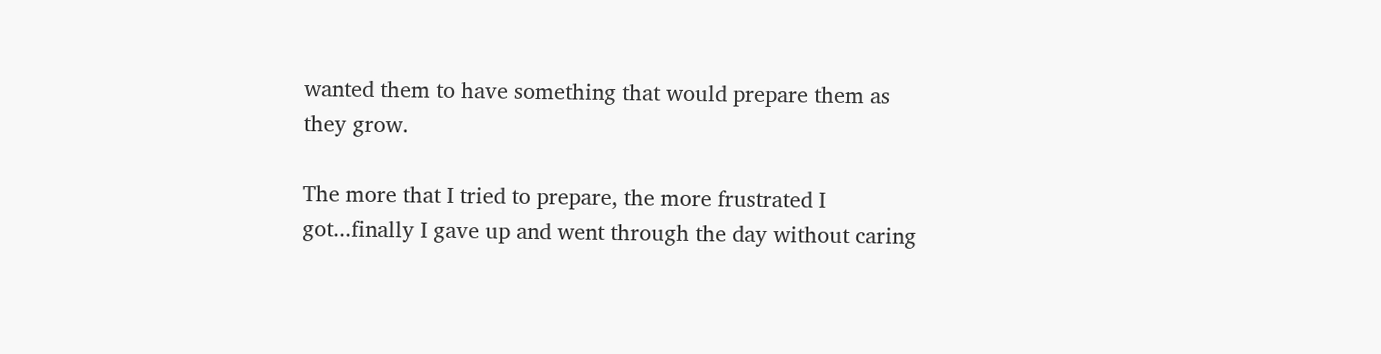wanted them to have something that would prepare them as they grow.

The more that I tried to prepare, the more frustrated I got...finally I gave up and went through the day without caring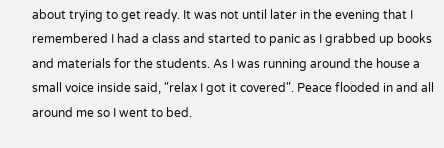about trying to get ready. It was not until later in the evening that I remembered I had a class and started to panic as I grabbed up books and materials for the students. As I was running around the house a small voice inside said, "relax I got it covered". Peace flooded in and all around me so I went to bed.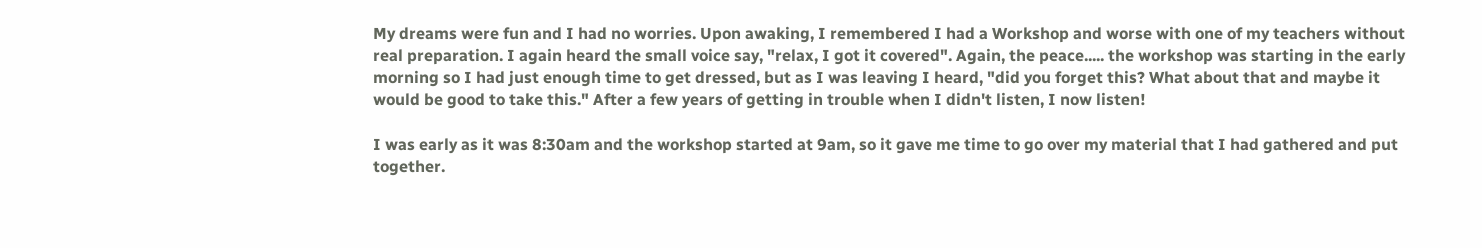My dreams were fun and I had no worries. Upon awaking, I remembered I had a Workshop and worse with one of my teachers without real preparation. I again heard the small voice say, "relax, I got it covered". Again, the peace..... the workshop was starting in the early morning so I had just enough time to get dressed, but as I was leaving I heard, "did you forget this? What about that and maybe it would be good to take this." After a few years of getting in trouble when I didn't listen, I now listen!

I was early as it was 8:30am and the workshop started at 9am, so it gave me time to go over my material that I had gathered and put together.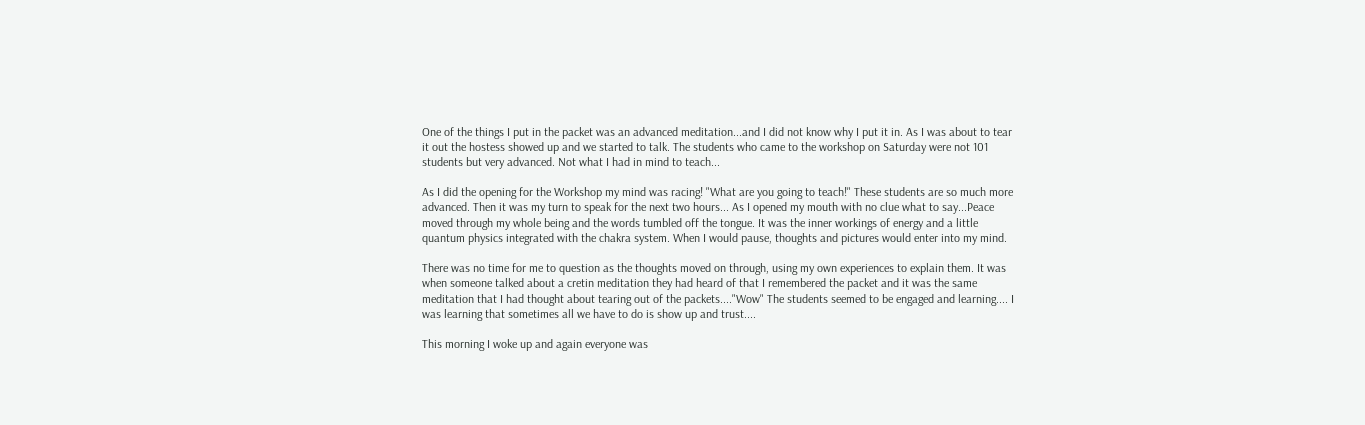One of the things I put in the packet was an advanced meditation...and I did not know why I put it in. As I was about to tear it out the hostess showed up and we started to talk. The students who came to the workshop on Saturday were not 101 students but very advanced. Not what I had in mind to teach...

As I did the opening for the Workshop my mind was racing! "What are you going to teach!" These students are so much more advanced. Then it was my turn to speak for the next two hours... As I opened my mouth with no clue what to say...Peace moved through my whole being and the words tumbled off the tongue. It was the inner workings of energy and a little quantum physics integrated with the chakra system. When I would pause, thoughts and pictures would enter into my mind.

There was no time for me to question as the thoughts moved on through, using my own experiences to explain them. It was when someone talked about a cretin meditation they had heard of that I remembered the packet and it was the same meditation that I had thought about tearing out of the packets...."Wow" The students seemed to be engaged and learning.... I was learning that sometimes all we have to do is show up and trust....

This morning I woke up and again everyone was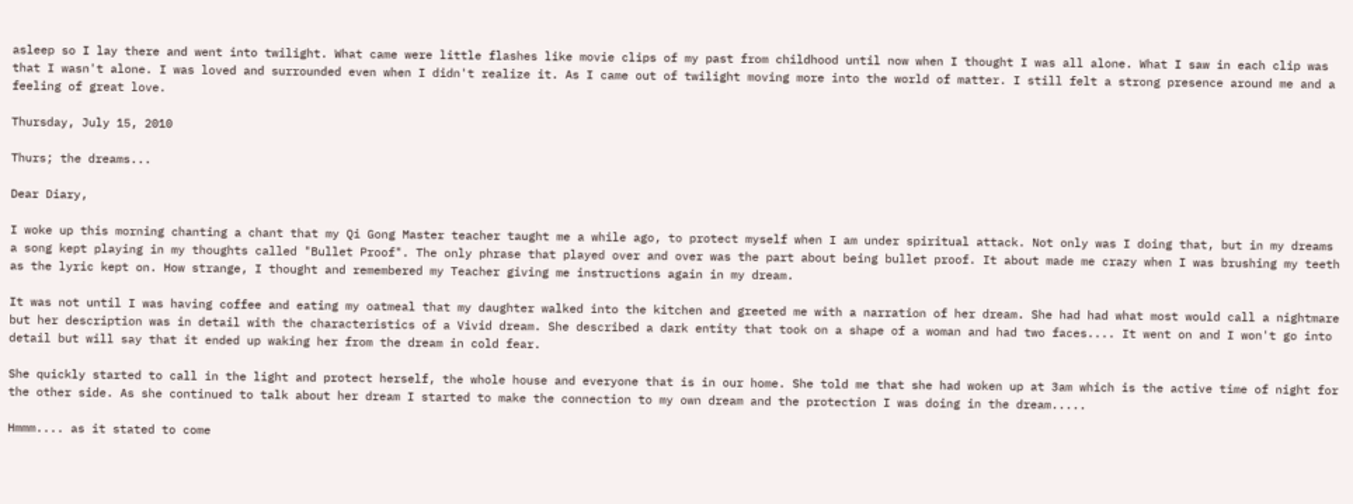asleep so I lay there and went into twilight. What came were little flashes like movie clips of my past from childhood until now when I thought I was all alone. What I saw in each clip was that I wasn't alone. I was loved and surrounded even when I didn't realize it. As I came out of twilight moving more into the world of matter. I still felt a strong presence around me and a feeling of great love.

Thursday, July 15, 2010

Thurs; the dreams...

Dear Diary,

I woke up this morning chanting a chant that my Qi Gong Master teacher taught me a while ago, to protect myself when I am under spiritual attack. Not only was I doing that, but in my dreams a song kept playing in my thoughts called "Bullet Proof". The only phrase that played over and over was the part about being bullet proof. It about made me crazy when I was brushing my teeth as the lyric kept on. How strange, I thought and remembered my Teacher giving me instructions again in my dream.

It was not until I was having coffee and eating my oatmeal that my daughter walked into the kitchen and greeted me with a narration of her dream. She had had what most would call a nightmare but her description was in detail with the characteristics of a Vivid dream. She described a dark entity that took on a shape of a woman and had two faces.... It went on and I won't go into detail but will say that it ended up waking her from the dream in cold fear.

She quickly started to call in the light and protect herself, the whole house and everyone that is in our home. She told me that she had woken up at 3am which is the active time of night for the other side. As she continued to talk about her dream I started to make the connection to my own dream and the protection I was doing in the dream.....

Hmmm.... as it stated to come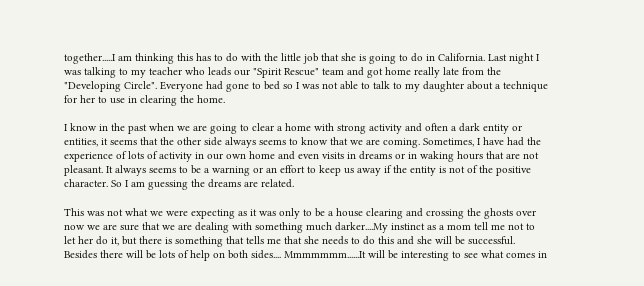together.....I am thinking this has to do with the little job that she is going to do in California. Last night I was talking to my teacher who leads our "Spirit Rescue" team and got home really late from the "Developing Circle". Everyone had gone to bed so I was not able to talk to my daughter about a technique for her to use in clearing the home.

I know in the past when we are going to clear a home with strong activity and often a dark entity or entities, it seems that the other side always seems to know that we are coming. Sometimes, I have had the experience of lots of activity in our own home and even visits in dreams or in waking hours that are not pleasant. It always seems to be a warning or an effort to keep us away if the entity is not of the positive character. So I am guessing the dreams are related.

This was not what we were expecting as it was only to be a house clearing and crossing the ghosts over now we are sure that we are dealing with something much darker....My instinct as a mom tell me not to let her do it, but there is something that tells me that she needs to do this and she will be successful. Besides there will be lots of help on both sides.... Mmmmmmm......It will be interesting to see what comes in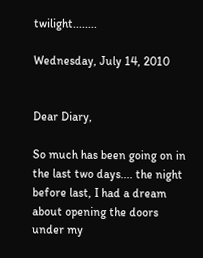twilight........

Wednesday, July 14, 2010


Dear Diary,

So much has been going on in the last two days.... the night before last, I had a dream about opening the doors under my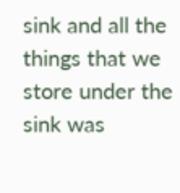sink and all the things that we store under the sink was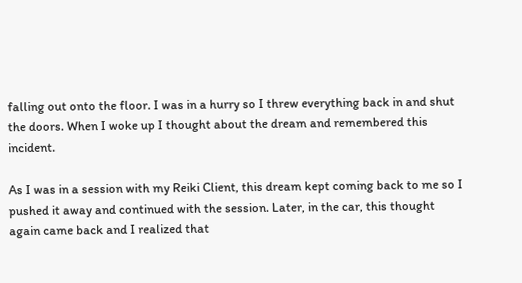falling out onto the floor. I was in a hurry so I threw everything back in and shut the doors. When I woke up I thought about the dream and remembered this incident.

As I was in a session with my Reiki Client, this dream kept coming back to me so I pushed it away and continued with the session. Later, in the car, this thought again came back and I realized that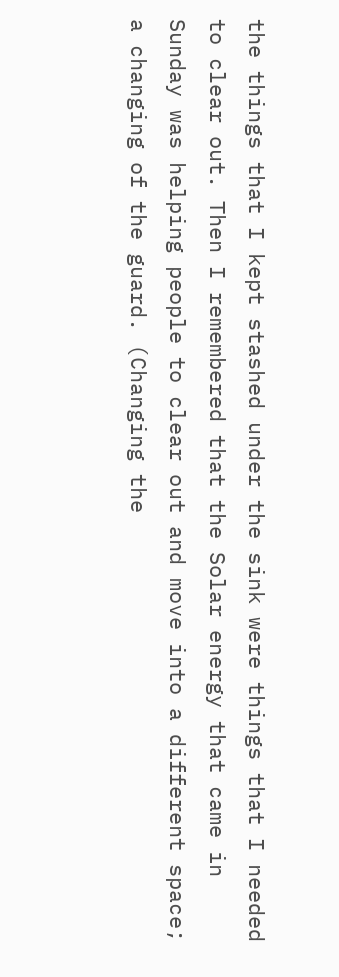the things that I kept stashed under the sink were things that I needed to clear out. Then I remembered that the Solar energy that came in Sunday was helping people to clear out and move into a different space; a changing of the guard. (Changing the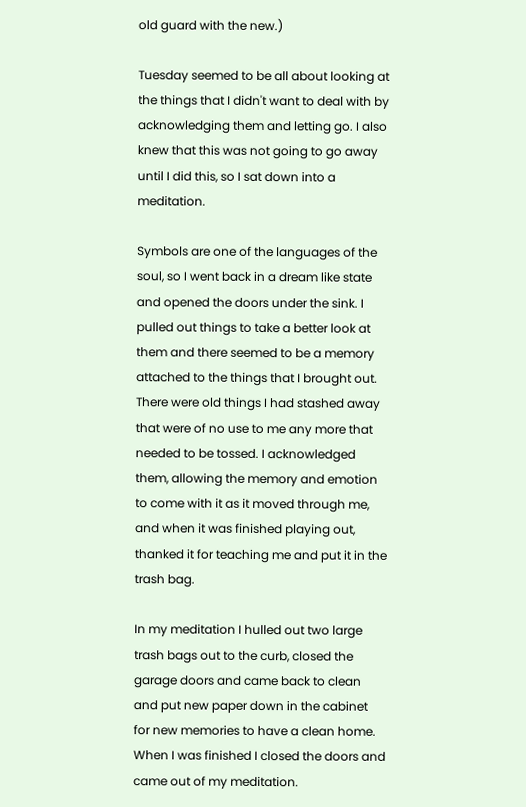old guard with the new.)

Tuesday seemed to be all about looking at the things that I didn't want to deal with by acknowledging them and letting go. I also knew that this was not going to go away until I did this, so I sat down into a meditation.

Symbols are one of the languages of the soul, so I went back in a dream like state and opened the doors under the sink. I pulled out things to take a better look at them and there seemed to be a memory attached to the things that I brought out. There were old things I had stashed away that were of no use to me any more that needed to be tossed. I acknowledged them, allowing the memory and emotion to come with it as it moved through me, and when it was finished playing out, thanked it for teaching me and put it in the trash bag.

In my meditation I hulled out two large trash bags out to the curb, closed the garage doors and came back to clean and put new paper down in the cabinet for new memories to have a clean home. When I was finished I closed the doors and came out of my meditation.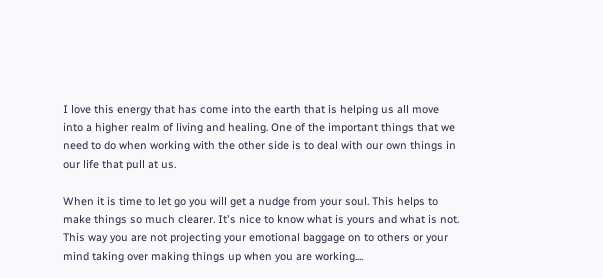I love this energy that has come into the earth that is helping us all move into a higher realm of living and healing. One of the important things that we need to do when working with the other side is to deal with our own things in our life that pull at us.

When it is time to let go you will get a nudge from your soul. This helps to make things so much clearer. It's nice to know what is yours and what is not. This way you are not projecting your emotional baggage on to others or your mind taking over making things up when you are working....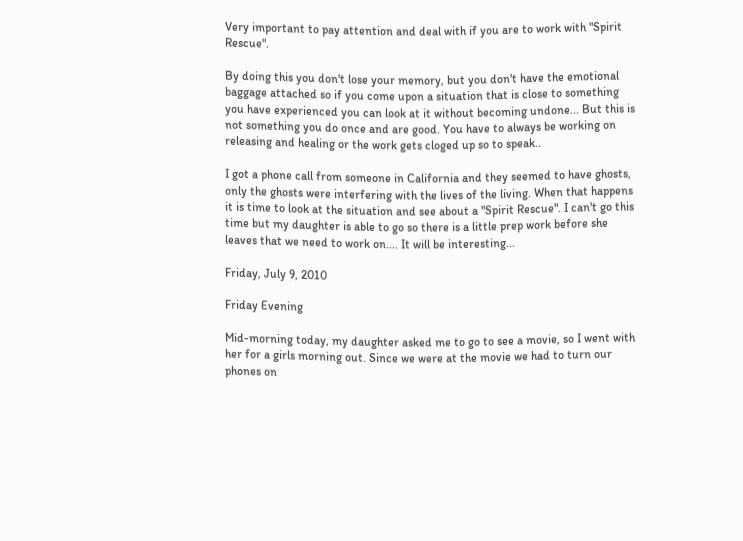Very important to pay attention and deal with if you are to work with "Spirit Rescue".

By doing this you don't lose your memory, but you don't have the emotional baggage attached so if you come upon a situation that is close to something you have experienced you can look at it without becoming undone... But this is not something you do once and are good. You have to always be working on releasing and healing or the work gets cloged up so to speak..

I got a phone call from someone in California and they seemed to have ghosts, only the ghosts were interfering with the lives of the living. When that happens it is time to look at the situation and see about a "Spirit Rescue". I can't go this time but my daughter is able to go so there is a little prep work before she leaves that we need to work on.... It will be interesting...

Friday, July 9, 2010

Friday Evening

Mid-morning today, my daughter asked me to go to see a movie, so I went with her for a girls morning out. Since we were at the movie we had to turn our phones on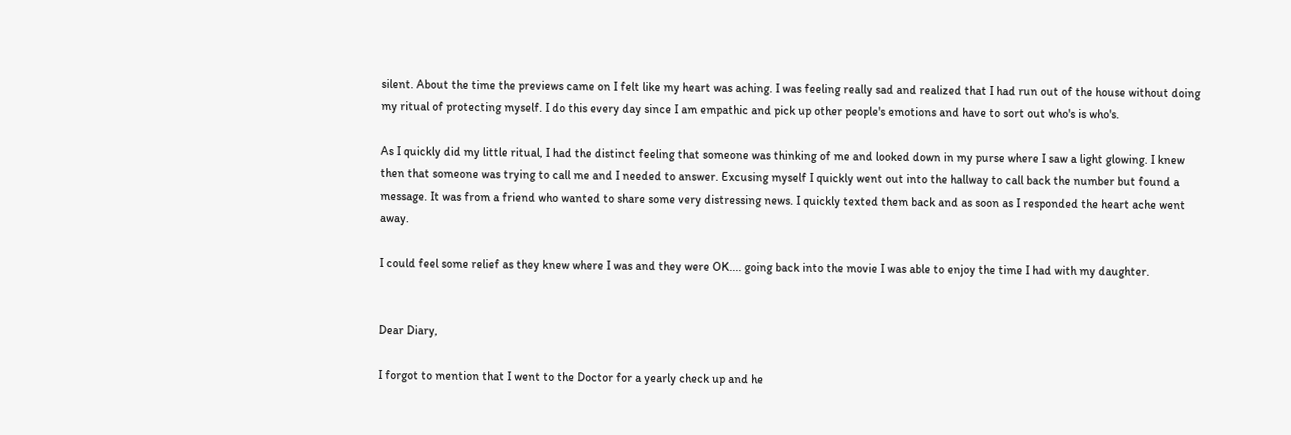silent. About the time the previews came on I felt like my heart was aching. I was feeling really sad and realized that I had run out of the house without doing my ritual of protecting myself. I do this every day since I am empathic and pick up other people's emotions and have to sort out who's is who's.

As I quickly did my little ritual, I had the distinct feeling that someone was thinking of me and looked down in my purse where I saw a light glowing. I knew then that someone was trying to call me and I needed to answer. Excusing myself I quickly went out into the hallway to call back the number but found a message. It was from a friend who wanted to share some very distressing news. I quickly texted them back and as soon as I responded the heart ache went away.

I could feel some relief as they knew where I was and they were OK.... going back into the movie I was able to enjoy the time I had with my daughter.


Dear Diary,

I forgot to mention that I went to the Doctor for a yearly check up and he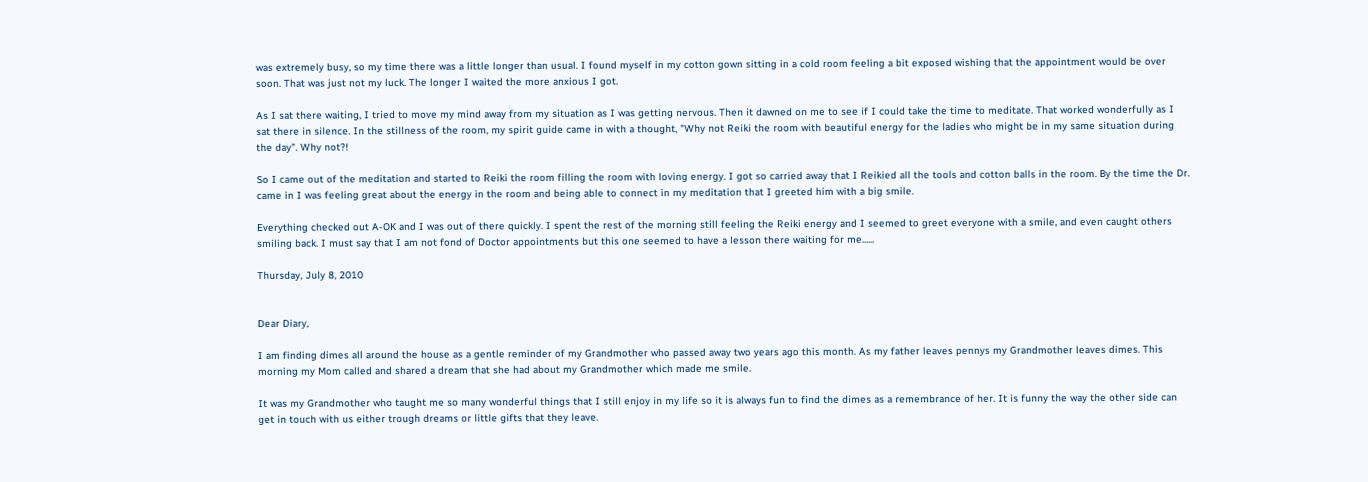was extremely busy, so my time there was a little longer than usual. I found myself in my cotton gown sitting in a cold room feeling a bit exposed wishing that the appointment would be over soon. That was just not my luck. The longer I waited the more anxious I got.

As I sat there waiting, I tried to move my mind away from my situation as I was getting nervous. Then it dawned on me to see if I could take the time to meditate. That worked wonderfully as I sat there in silence. In the stillness of the room, my spirit guide came in with a thought, "Why not Reiki the room with beautiful energy for the ladies who might be in my same situation during the day". Why not?!

So I came out of the meditation and started to Reiki the room filling the room with loving energy. I got so carried away that I Reikied all the tools and cotton balls in the room. By the time the Dr. came in I was feeling great about the energy in the room and being able to connect in my meditation that I greeted him with a big smile.

Everything checked out A-OK and I was out of there quickly. I spent the rest of the morning still feeling the Reiki energy and I seemed to greet everyone with a smile, and even caught others smiling back. I must say that I am not fond of Doctor appointments but this one seemed to have a lesson there waiting for me......

Thursday, July 8, 2010


Dear Diary,

I am finding dimes all around the house as a gentle reminder of my Grandmother who passed away two years ago this month. As my father leaves pennys my Grandmother leaves dimes. This morning my Mom called and shared a dream that she had about my Grandmother which made me smile.

It was my Grandmother who taught me so many wonderful things that I still enjoy in my life so it is always fun to find the dimes as a remembrance of her. It is funny the way the other side can get in touch with us either trough dreams or little gifts that they leave.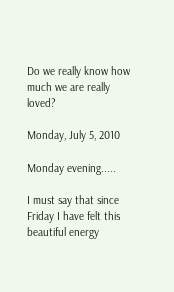Do we really know how much we are really loved?

Monday, July 5, 2010

Monday evening.....

I must say that since Friday I have felt this beautiful energy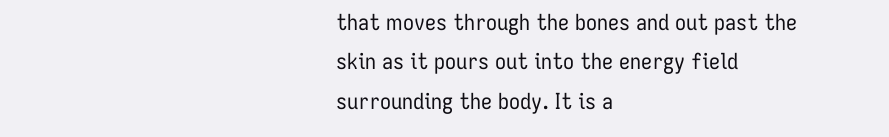that moves through the bones and out past the skin as it pours out into the energy field surrounding the body. It is a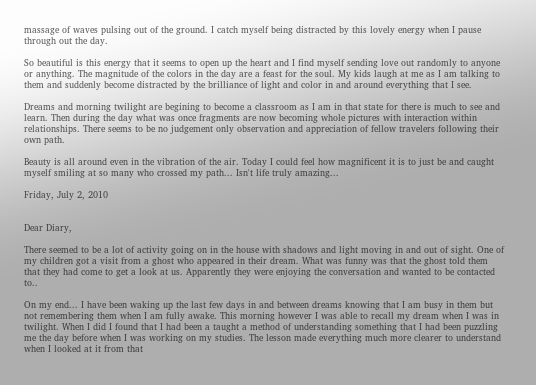massage of waves pulsing out of the ground. I catch myself being distracted by this lovely energy when I pause through out the day.

So beautiful is this energy that it seems to open up the heart and I find myself sending love out randomly to anyone or anything. The magnitude of the colors in the day are a feast for the soul. My kids laugh at me as I am talking to them and suddenly become distracted by the brilliance of light and color in and around everything that I see.

Dreams and morning twilight are begining to become a classroom as I am in that state for there is much to see and learn. Then during the day what was once fragments are now becoming whole pictures with interaction within relationships. There seems to be no judgement only observation and appreciation of fellow travelers following their own path.

Beauty is all around even in the vibration of the air. Today I could feel how magnificent it is to just be and caught myself smiling at so many who crossed my path... Isn't life truly amazing...

Friday, July 2, 2010


Dear Diary,

There seemed to be a lot of activity going on in the house with shadows and light moving in and out of sight. One of my children got a visit from a ghost who appeared in their dream. What was funny was that the ghost told them that they had come to get a look at us. Apparently they were enjoying the conversation and wanted to be contacted to..

On my end... I have been waking up the last few days in and between dreams knowing that I am busy in them but not remembering them when I am fully awake. This morning however I was able to recall my dream when I was in twilight. When I did I found that I had been a taught a method of understanding something that I had been puzzling me the day before when I was working on my studies. The lesson made everything much more clearer to understand when I looked at it from that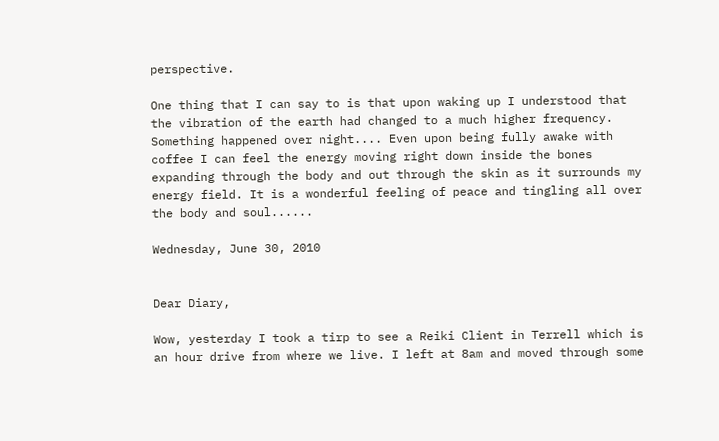perspective.

One thing that I can say to is that upon waking up I understood that the vibration of the earth had changed to a much higher frequency. Something happened over night.... Even upon being fully awake with coffee I can feel the energy moving right down inside the bones expanding through the body and out through the skin as it surrounds my energy field. It is a wonderful feeling of peace and tingling all over the body and soul......

Wednesday, June 30, 2010


Dear Diary,

Wow, yesterday I took a tirp to see a Reiki Client in Terrell which is an hour drive from where we live. I left at 8am and moved through some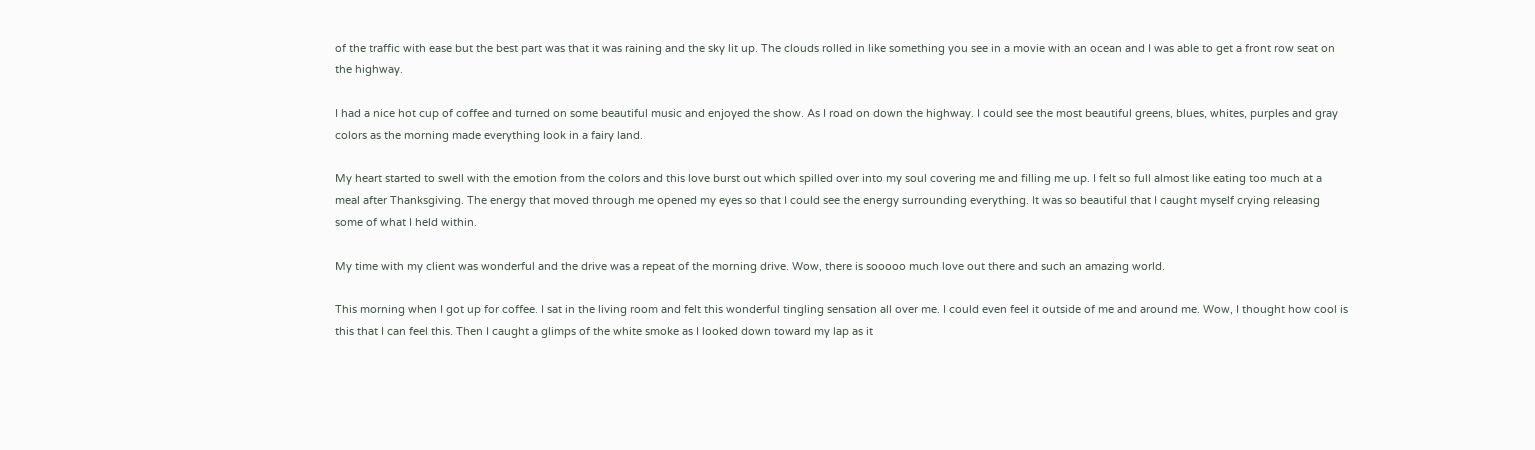of the traffic with ease but the best part was that it was raining and the sky lit up. The clouds rolled in like something you see in a movie with an ocean and I was able to get a front row seat on the highway.

I had a nice hot cup of coffee and turned on some beautiful music and enjoyed the show. As I road on down the highway. I could see the most beautiful greens, blues, whites, purples and gray colors as the morning made everything look in a fairy land.

My heart started to swell with the emotion from the colors and this love burst out which spilled over into my soul covering me and filling me up. I felt so full almost like eating too much at a meal after Thanksgiving. The energy that moved through me opened my eyes so that I could see the energy surrounding everything. It was so beautiful that I caught myself crying releasing some of what I held within.

My time with my client was wonderful and the drive was a repeat of the morning drive. Wow, there is sooooo much love out there and such an amazing world.

This morning when I got up for coffee. I sat in the living room and felt this wonderful tingling sensation all over me. I could even feel it outside of me and around me. Wow, I thought how cool is this that I can feel this. Then I caught a glimps of the white smoke as I looked down toward my lap as it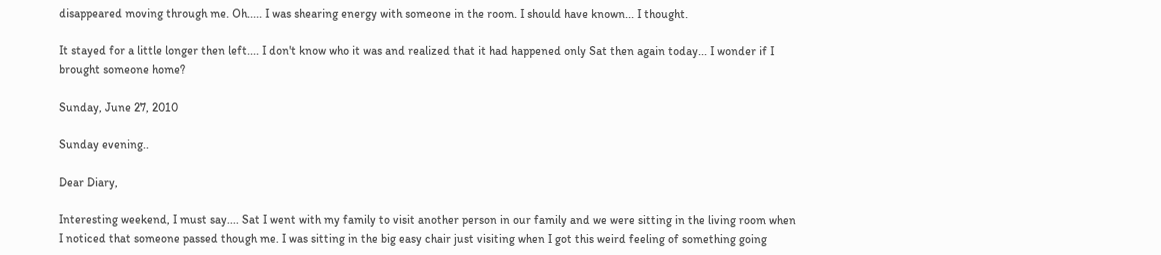disappeared moving through me. Oh..... I was shearing energy with someone in the room. I should have known... I thought.

It stayed for a little longer then left.... I don't know who it was and realized that it had happened only Sat then again today... I wonder if I brought someone home?

Sunday, June 27, 2010

Sunday evening..

Dear Diary,

Interesting weekend, I must say.... Sat I went with my family to visit another person in our family and we were sitting in the living room when I noticed that someone passed though me. I was sitting in the big easy chair just visiting when I got this weird feeling of something going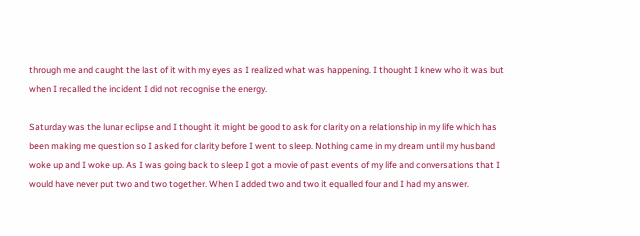through me and caught the last of it with my eyes as I realized what was happening. I thought I knew who it was but when I recalled the incident I did not recognise the energy.

Saturday was the lunar eclipse and I thought it might be good to ask for clarity on a relationship in my life which has been making me question so I asked for clarity before I went to sleep. Nothing came in my dream until my husband woke up and I woke up. As I was going back to sleep I got a movie of past events of my life and conversations that I would have never put two and two together. When I added two and two it equalled four and I had my answer.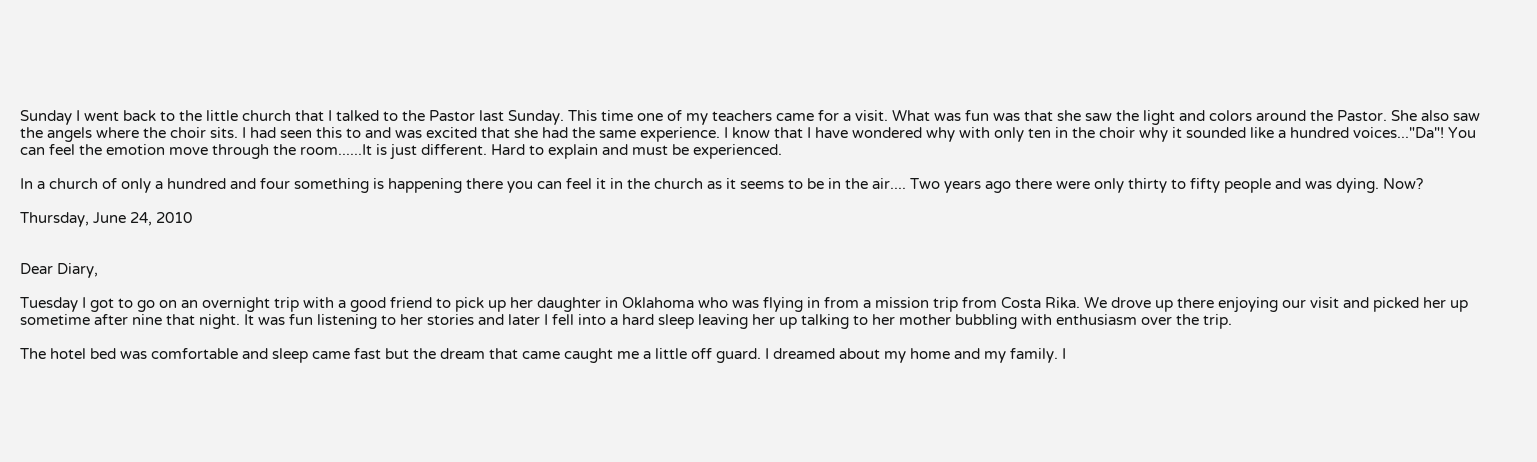Sunday I went back to the little church that I talked to the Pastor last Sunday. This time one of my teachers came for a visit. What was fun was that she saw the light and colors around the Pastor. She also saw the angels where the choir sits. I had seen this to and was excited that she had the same experience. I know that I have wondered why with only ten in the choir why it sounded like a hundred voices..."Da"! You can feel the emotion move through the room......It is just different. Hard to explain and must be experienced.

In a church of only a hundred and four something is happening there you can feel it in the church as it seems to be in the air.... Two years ago there were only thirty to fifty people and was dying. Now?

Thursday, June 24, 2010


Dear Diary,

Tuesday I got to go on an overnight trip with a good friend to pick up her daughter in Oklahoma who was flying in from a mission trip from Costa Rika. We drove up there enjoying our visit and picked her up sometime after nine that night. It was fun listening to her stories and later I fell into a hard sleep leaving her up talking to her mother bubbling with enthusiasm over the trip.

The hotel bed was comfortable and sleep came fast but the dream that came caught me a little off guard. I dreamed about my home and my family. I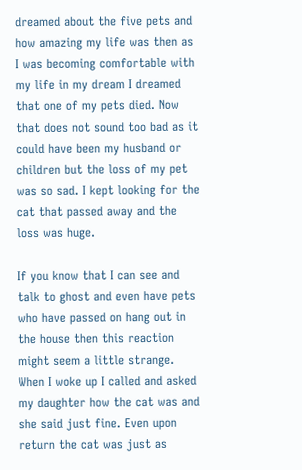dreamed about the five pets and how amazing my life was then as I was becoming comfortable with my life in my dream I dreamed that one of my pets died. Now that does not sound too bad as it could have been my husband or children but the loss of my pet was so sad. I kept looking for the cat that passed away and the loss was huge.

If you know that I can see and talk to ghost and even have pets who have passed on hang out in the house then this reaction might seem a little strange. When I woke up I called and asked my daughter how the cat was and she said just fine. Even upon return the cat was just as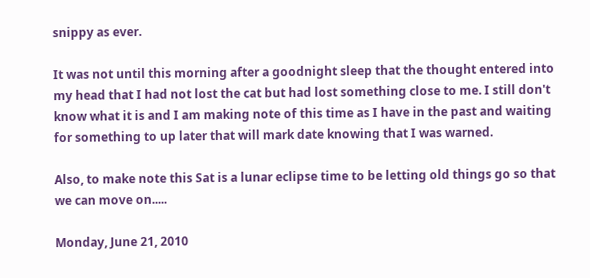snippy as ever.

It was not until this morning after a goodnight sleep that the thought entered into my head that I had not lost the cat but had lost something close to me. I still don't know what it is and I am making note of this time as I have in the past and waiting for something to up later that will mark date knowing that I was warned.

Also, to make note this Sat is a lunar eclipse time to be letting old things go so that we can move on.....

Monday, June 21, 2010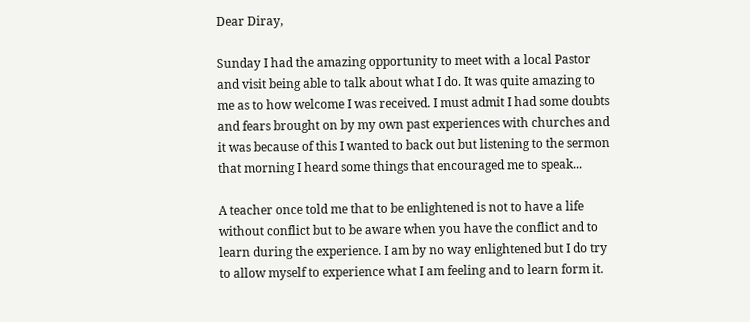Dear Diray,

Sunday I had the amazing opportunity to meet with a local Pastor and visit being able to talk about what I do. It was quite amazing to me as to how welcome I was received. I must admit I had some doubts and fears brought on by my own past experiences with churches and it was because of this I wanted to back out but listening to the sermon that morning I heard some things that encouraged me to speak...

A teacher once told me that to be enlightened is not to have a life without conflict but to be aware when you have the conflict and to learn during the experience. I am by no way enlightened but I do try to allow myself to experience what I am feeling and to learn form it.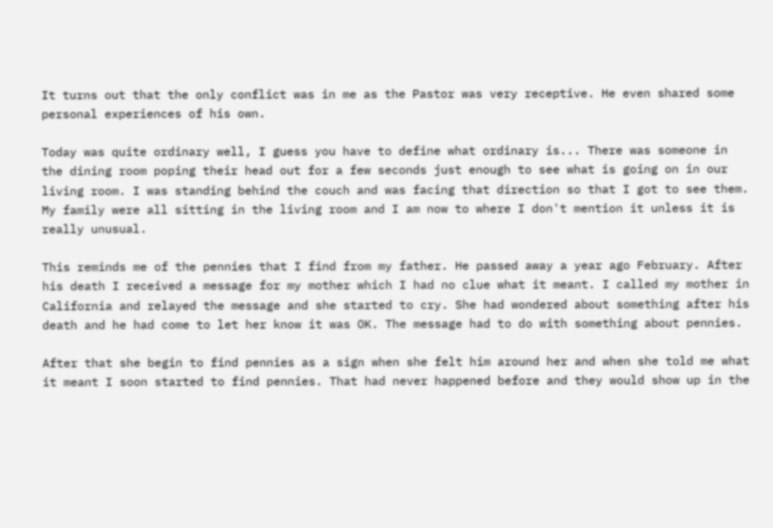It turns out that the only conflict was in me as the Pastor was very receptive. He even shared some personal experiences of his own.

Today was quite ordinary well, I guess you have to define what ordinary is... There was someone in the dining room poping their head out for a few seconds just enough to see what is going on in our living room. I was standing behind the couch and was facing that direction so that I got to see them. My family were all sitting in the living room and I am now to where I don't mention it unless it is really unusual.

This reminds me of the pennies that I find from my father. He passed away a year ago February. After his death I received a message for my mother which I had no clue what it meant. I called my mother in California and relayed the message and she started to cry. She had wondered about something after his death and he had come to let her know it was OK. The message had to do with something about pennies.

After that she begin to find pennies as a sign when she felt him around her and when she told me what it meant I soon started to find pennies. That had never happened before and they would show up in the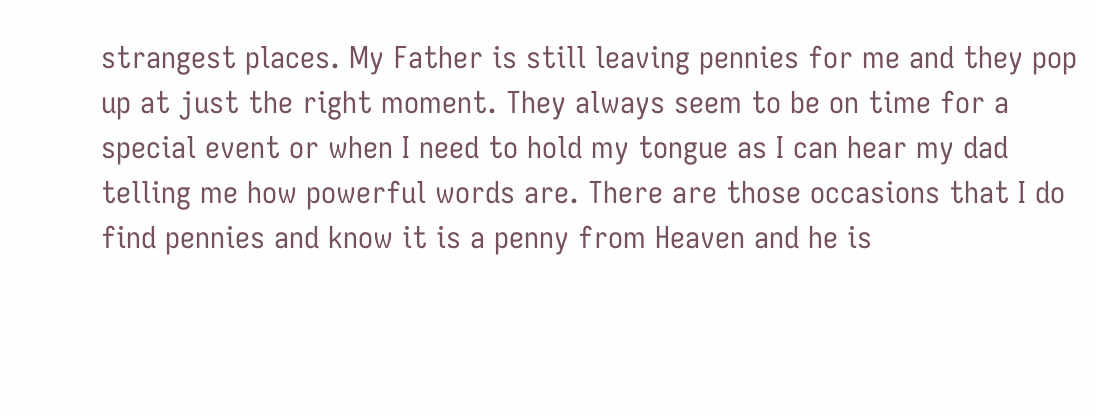strangest places. My Father is still leaving pennies for me and they pop up at just the right moment. They always seem to be on time for a special event or when I need to hold my tongue as I can hear my dad telling me how powerful words are. There are those occasions that I do find pennies and know it is a penny from Heaven and he is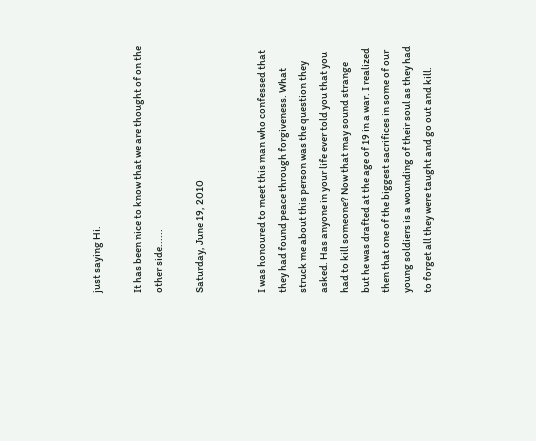just saying Hi.

It has been nice to know that we are thought of on the other side......

Saturday, June 19, 2010


I was honoured to meet this man who confessed that they had found peace through forgiveness. What struck me about this person was the question they asked. Has anyone in your life ever told you that you had to kill someone? Now that may sound strange but he was drafted at the age of 19 in a war. I realized then that one of the biggest sacrifices in some of our young soldiers is a wounding of their soul as they had to forget all they were taught and go out and kill.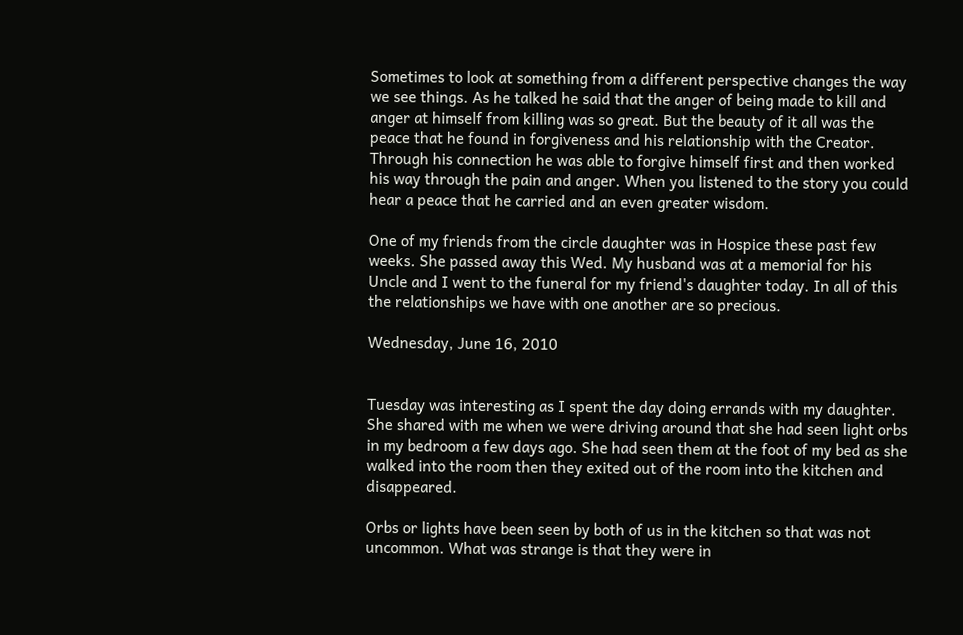Sometimes to look at something from a different perspective changes the way we see things. As he talked he said that the anger of being made to kill and anger at himself from killing was so great. But the beauty of it all was the peace that he found in forgiveness and his relationship with the Creator. Through his connection he was able to forgive himself first and then worked his way through the pain and anger. When you listened to the story you could hear a peace that he carried and an even greater wisdom.

One of my friends from the circle daughter was in Hospice these past few weeks. She passed away this Wed. My husband was at a memorial for his Uncle and I went to the funeral for my friend's daughter today. In all of this the relationships we have with one another are so precious.

Wednesday, June 16, 2010


Tuesday was interesting as I spent the day doing errands with my daughter. She shared with me when we were driving around that she had seen light orbs in my bedroom a few days ago. She had seen them at the foot of my bed as she walked into the room then they exited out of the room into the kitchen and disappeared.

Orbs or lights have been seen by both of us in the kitchen so that was not uncommon. What was strange is that they were in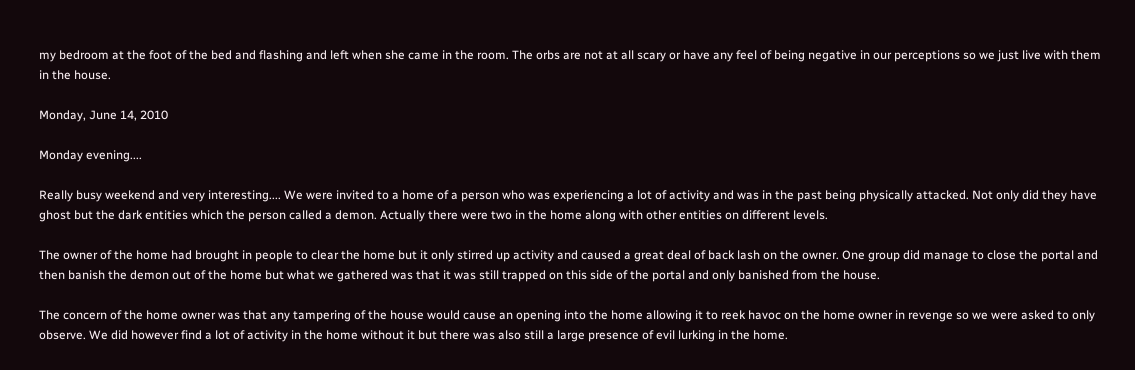my bedroom at the foot of the bed and flashing and left when she came in the room. The orbs are not at all scary or have any feel of being negative in our perceptions so we just live with them in the house.

Monday, June 14, 2010

Monday evening....

Really busy weekend and very interesting.... We were invited to a home of a person who was experiencing a lot of activity and was in the past being physically attacked. Not only did they have ghost but the dark entities which the person called a demon. Actually there were two in the home along with other entities on different levels.

The owner of the home had brought in people to clear the home but it only stirred up activity and caused a great deal of back lash on the owner. One group did manage to close the portal and then banish the demon out of the home but what we gathered was that it was still trapped on this side of the portal and only banished from the house.

The concern of the home owner was that any tampering of the house would cause an opening into the home allowing it to reek havoc on the home owner in revenge so we were asked to only observe. We did however find a lot of activity in the home without it but there was also still a large presence of evil lurking in the home.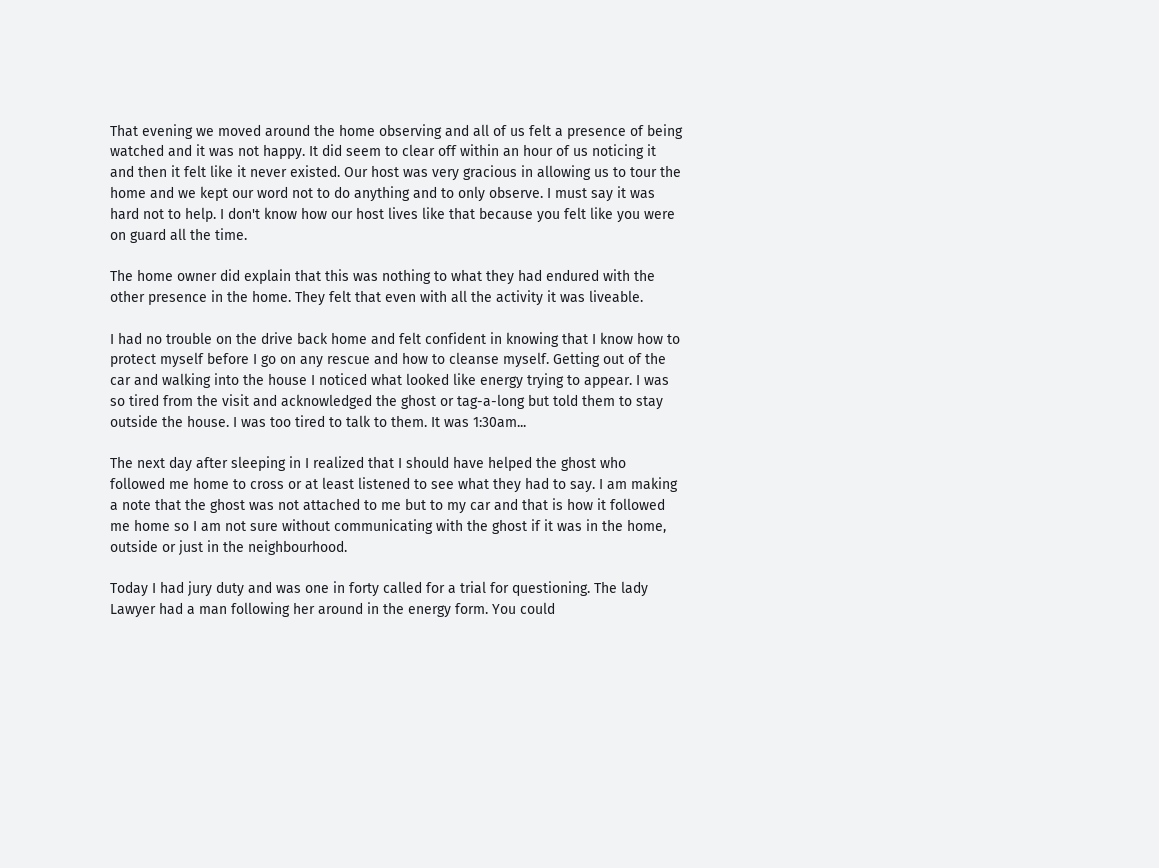That evening we moved around the home observing and all of us felt a presence of being watched and it was not happy. It did seem to clear off within an hour of us noticing it and then it felt like it never existed. Our host was very gracious in allowing us to tour the home and we kept our word not to do anything and to only observe. I must say it was hard not to help. I don't know how our host lives like that because you felt like you were on guard all the time.

The home owner did explain that this was nothing to what they had endured with the other presence in the home. They felt that even with all the activity it was liveable.

I had no trouble on the drive back home and felt confident in knowing that I know how to protect myself before I go on any rescue and how to cleanse myself. Getting out of the car and walking into the house I noticed what looked like energy trying to appear. I was so tired from the visit and acknowledged the ghost or tag-a-long but told them to stay outside the house. I was too tired to talk to them. It was 1:30am...

The next day after sleeping in I realized that I should have helped the ghost who followed me home to cross or at least listened to see what they had to say. I am making a note that the ghost was not attached to me but to my car and that is how it followed me home so I am not sure without communicating with the ghost if it was in the home, outside or just in the neighbourhood.

Today I had jury duty and was one in forty called for a trial for questioning. The lady Lawyer had a man following her around in the energy form. You could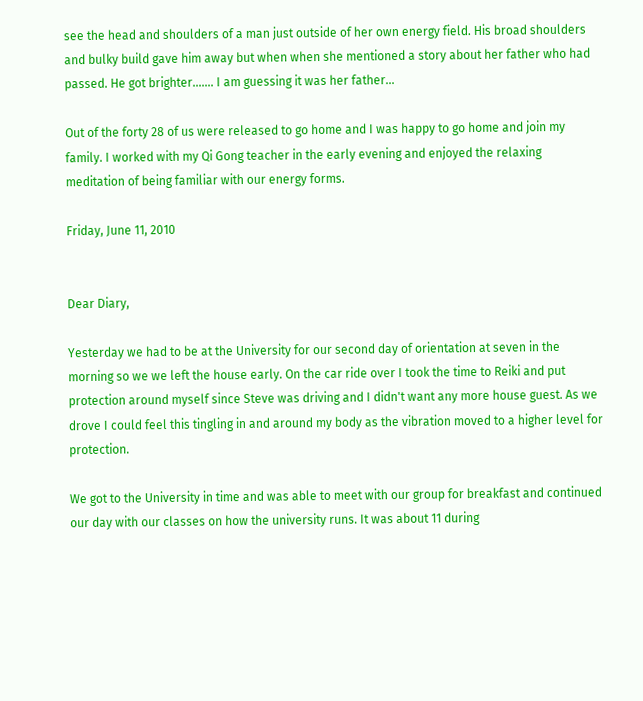see the head and shoulders of a man just outside of her own energy field. His broad shoulders and bulky build gave him away but when when she mentioned a story about her father who had passed. He got brighter....... I am guessing it was her father...

Out of the forty 28 of us were released to go home and I was happy to go home and join my family. I worked with my Qi Gong teacher in the early evening and enjoyed the relaxing meditation of being familiar with our energy forms.

Friday, June 11, 2010


Dear Diary,

Yesterday we had to be at the University for our second day of orientation at seven in the morning so we we left the house early. On the car ride over I took the time to Reiki and put protection around myself since Steve was driving and I didn't want any more house guest. As we drove I could feel this tingling in and around my body as the vibration moved to a higher level for protection.

We got to the University in time and was able to meet with our group for breakfast and continued our day with our classes on how the university runs. It was about 11 during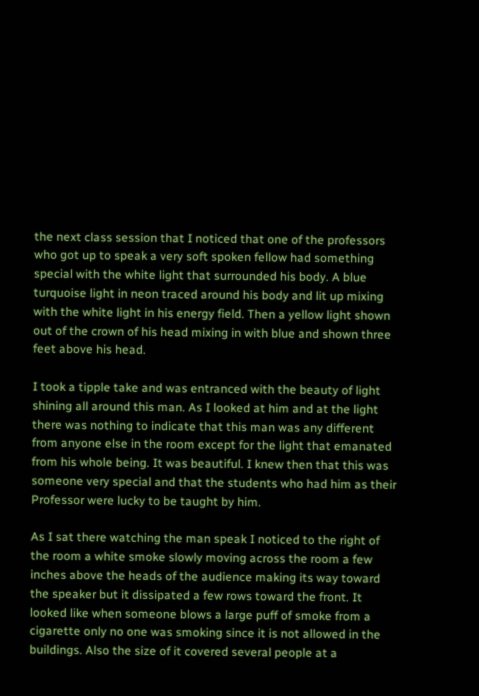the next class session that I noticed that one of the professors who got up to speak a very soft spoken fellow had something special with the white light that surrounded his body. A blue turquoise light in neon traced around his body and lit up mixing with the white light in his energy field. Then a yellow light shown out of the crown of his head mixing in with blue and shown three feet above his head.

I took a tipple take and was entranced with the beauty of light shining all around this man. As I looked at him and at the light there was nothing to indicate that this man was any different from anyone else in the room except for the light that emanated from his whole being. It was beautiful. I knew then that this was someone very special and that the students who had him as their Professor were lucky to be taught by him.

As I sat there watching the man speak I noticed to the right of the room a white smoke slowly moving across the room a few inches above the heads of the audience making its way toward the speaker but it dissipated a few rows toward the front. It looked like when someone blows a large puff of smoke from a cigarette only no one was smoking since it is not allowed in the buildings. Also the size of it covered several people at a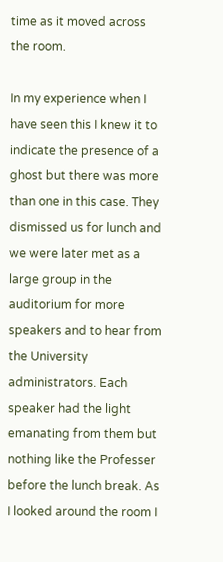time as it moved across the room.

In my experience when I have seen this I knew it to indicate the presence of a ghost but there was more than one in this case. They dismissed us for lunch and we were later met as a large group in the auditorium for more speakers and to hear from the University administrators. Each speaker had the light emanating from them but nothing like the Professer before the lunch break. As I looked around the room I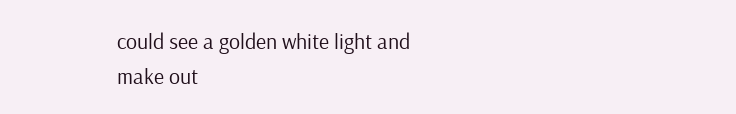could see a golden white light and make out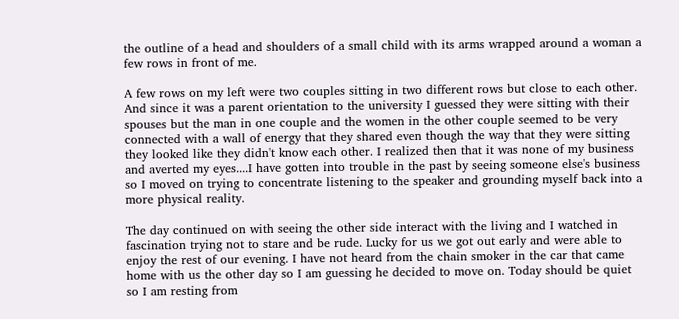the outline of a head and shoulders of a small child with its arms wrapped around a woman a few rows in front of me.

A few rows on my left were two couples sitting in two different rows but close to each other. And since it was a parent orientation to the university I guessed they were sitting with their spouses but the man in one couple and the women in the other couple seemed to be very connected with a wall of energy that they shared even though the way that they were sitting they looked like they didn't know each other. I realized then that it was none of my business and averted my eyes....I have gotten into trouble in the past by seeing someone else's business so I moved on trying to concentrate listening to the speaker and grounding myself back into a more physical reality.

The day continued on with seeing the other side interact with the living and I watched in fascination trying not to stare and be rude. Lucky for us we got out early and were able to enjoy the rest of our evening. I have not heard from the chain smoker in the car that came home with us the other day so I am guessing he decided to move on. Today should be quiet so I am resting from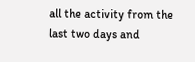all the activity from the last two days and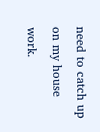need to catch up on my house work.